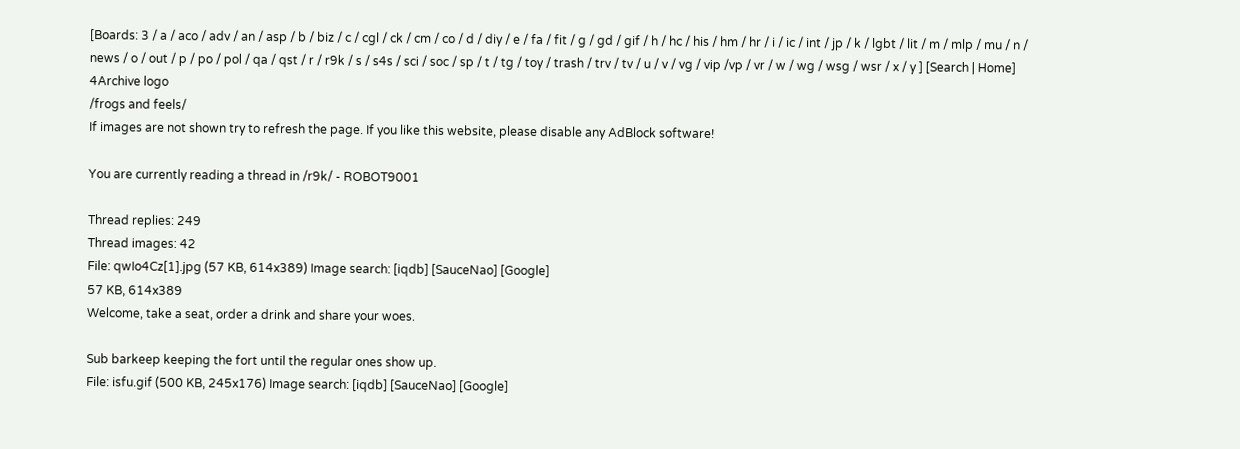[Boards: 3 / a / aco / adv / an / asp / b / biz / c / cgl / ck / cm / co / d / diy / e / fa / fit / g / gd / gif / h / hc / his / hm / hr / i / ic / int / jp / k / lgbt / lit / m / mlp / mu / n / news / o / out / p / po / pol / qa / qst / r / r9k / s / s4s / sci / soc / sp / t / tg / toy / trash / trv / tv / u / v / vg / vip /vp / vr / w / wg / wsg / wsr / x / y ] [Search | Home]
4Archive logo
/frogs and feels/
If images are not shown try to refresh the page. If you like this website, please disable any AdBlock software!

You are currently reading a thread in /r9k/ - ROBOT9001

Thread replies: 249
Thread images: 42
File: qwIo4Cz[1].jpg (57 KB, 614x389) Image search: [iqdb] [SauceNao] [Google]
57 KB, 614x389
Welcome, take a seat, order a drink and share your woes.

Sub barkeep keeping the fort until the regular ones show up.
File: isfu.gif (500 KB, 245x176) Image search: [iqdb] [SauceNao] [Google]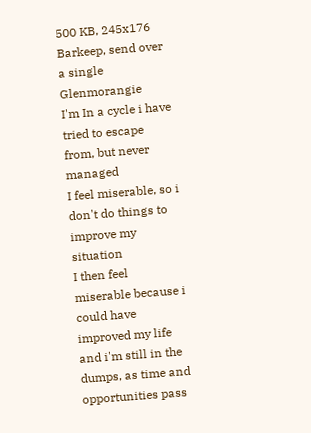500 KB, 245x176
Barkeep, send over a single Glenmorangie
I'm In a cycle i have tried to escape from, but never managed
I feel miserable, so i don't do things to improve my situation
I then feel miserable because i could have improved my life and i'm still in the dumps, as time and opportunities pass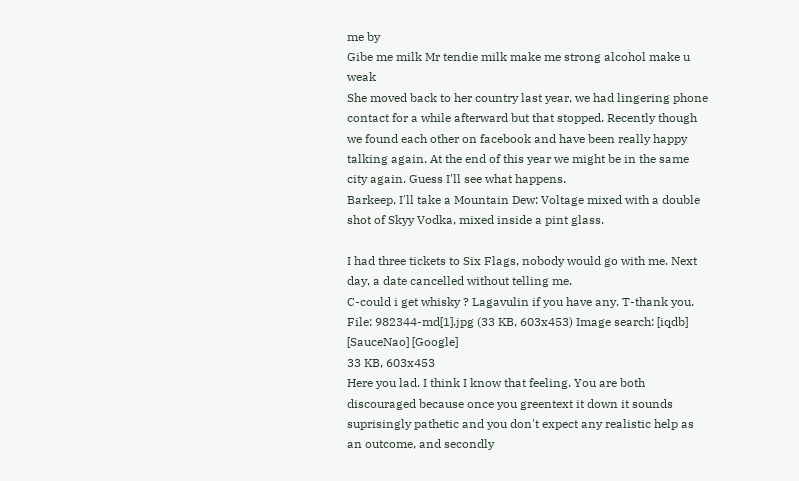me by
Gibe me milk Mr tendie milk make me strong alcohol make u weak
She moved back to her country last year, we had lingering phone contact for a while afterward but that stopped. Recently though we found each other on facebook and have been really happy talking again. At the end of this year we might be in the same city again. Guess I'll see what happens.
Barkeep, I'll take a Mountain Dew: Voltage mixed with a double shot of Skyy Vodka, mixed inside a pint glass.

I had three tickets to Six Flags, nobody would go with me. Next day, a date cancelled without telling me.
C-could i get whisky ? Lagavulin if you have any. T-thank you.
File: 982344-md[1].jpg (33 KB, 603x453) Image search: [iqdb] [SauceNao] [Google]
33 KB, 603x453
Here you lad. I think I know that feeling. You are both discouraged because once you greentext it down it sounds suprisingly pathetic and you don't expect any realistic help as an outcome, and secondly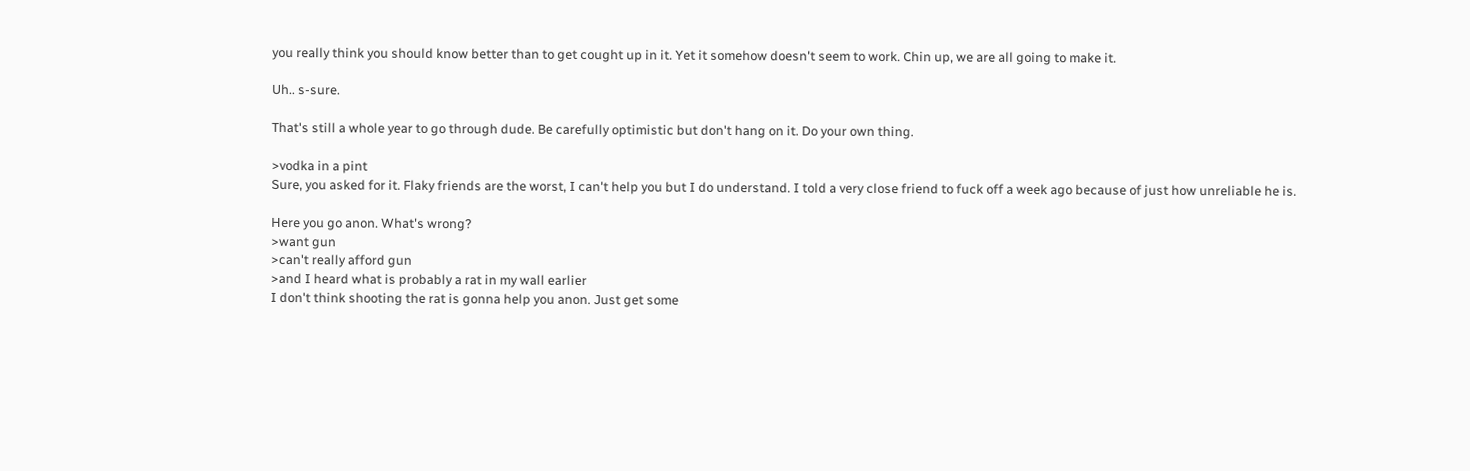you really think you should know better than to get cought up in it. Yet it somehow doesn't seem to work. Chin up, we are all going to make it.

Uh.. s-sure.

That's still a whole year to go through dude. Be carefully optimistic but don't hang on it. Do your own thing.

>vodka in a pint
Sure, you asked for it. Flaky friends are the worst, I can't help you but I do understand. I told a very close friend to fuck off a week ago because of just how unreliable he is.

Here you go anon. What's wrong?
>want gun
>can't really afford gun
>and I heard what is probably a rat in my wall earlier
I don't think shooting the rat is gonna help you anon. Just get some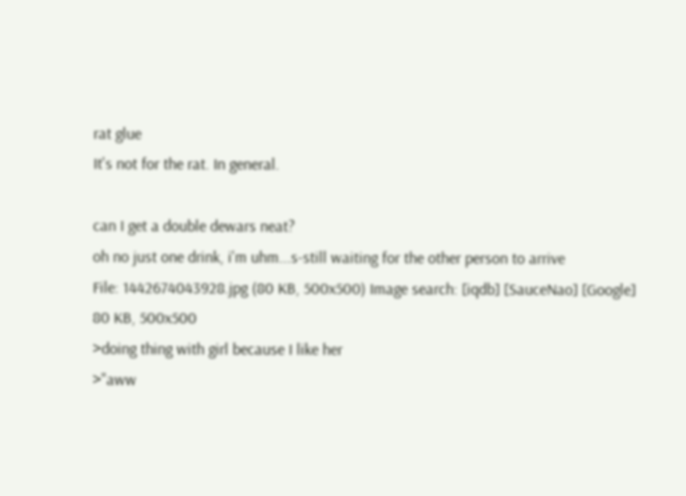rat glue
It's not for the rat. In general.

can I get a double dewars neat?
oh no just one drink, i'm uhm...s-still waiting for the other person to arrive
File: 1442674043928.jpg (80 KB, 500x500) Image search: [iqdb] [SauceNao] [Google]
80 KB, 500x500
>doing thing with girl because I like her
>"aww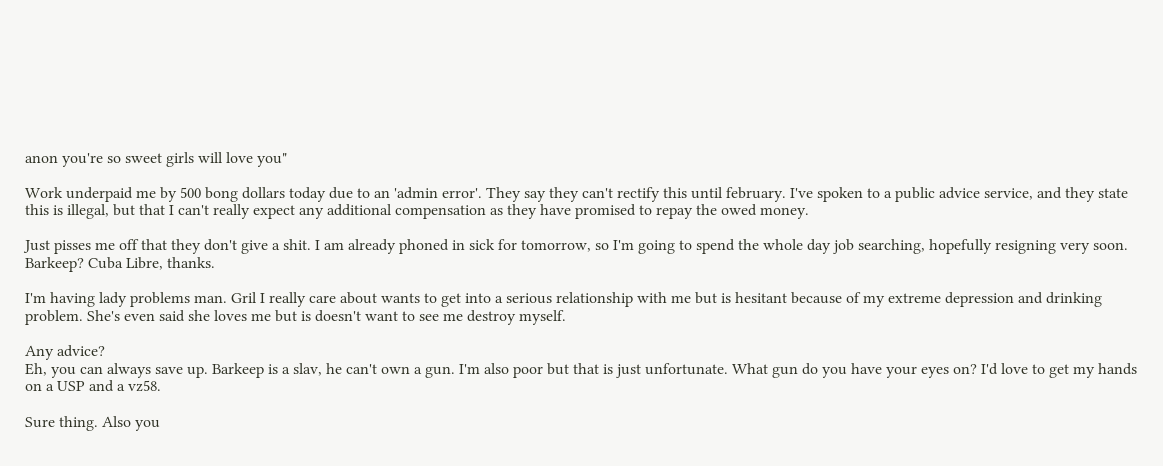anon you're so sweet girls will love you"

Work underpaid me by 500 bong dollars today due to an 'admin error'. They say they can't rectify this until february. I've spoken to a public advice service, and they state this is illegal, but that I can't really expect any additional compensation as they have promised to repay the owed money.

Just pisses me off that they don't give a shit. I am already phoned in sick for tomorrow, so I'm going to spend the whole day job searching, hopefully resigning very soon.
Barkeep? Cuba Libre, thanks.

I'm having lady problems man. Gril I really care about wants to get into a serious relationship with me but is hesitant because of my extreme depression and drinking problem. She's even said she loves me but is doesn't want to see me destroy myself.

Any advice?
Eh, you can always save up. Barkeep is a slav, he can't own a gun. I'm also poor but that is just unfortunate. What gun do you have your eyes on? I'd love to get my hands on a USP and a vz58.

Sure thing. Also you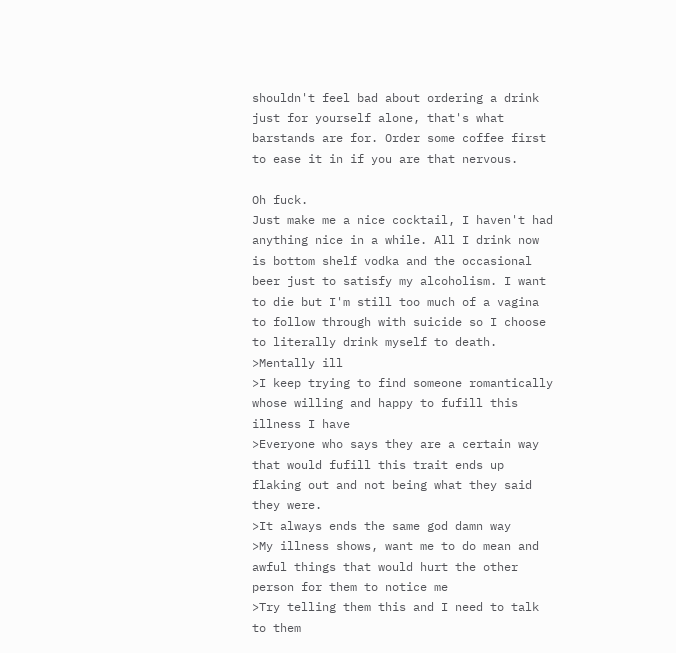shouldn't feel bad about ordering a drink just for yourself alone, that's what barstands are for. Order some coffee first to ease it in if you are that nervous.

Oh fuck.
Just make me a nice cocktail, I haven't had anything nice in a while. All I drink now is bottom shelf vodka and the occasional beer just to satisfy my alcoholism. I want to die but I'm still too much of a vagina to follow through with suicide so I choose to literally drink myself to death.
>Mentally ill
>I keep trying to find someone romantically whose willing and happy to fufill this illness I have
>Everyone who says they are a certain way that would fufill this trait ends up flaking out and not being what they said they were.
>It always ends the same god damn way
>My illness shows, want me to do mean and awful things that would hurt the other person for them to notice me
>Try telling them this and I need to talk to them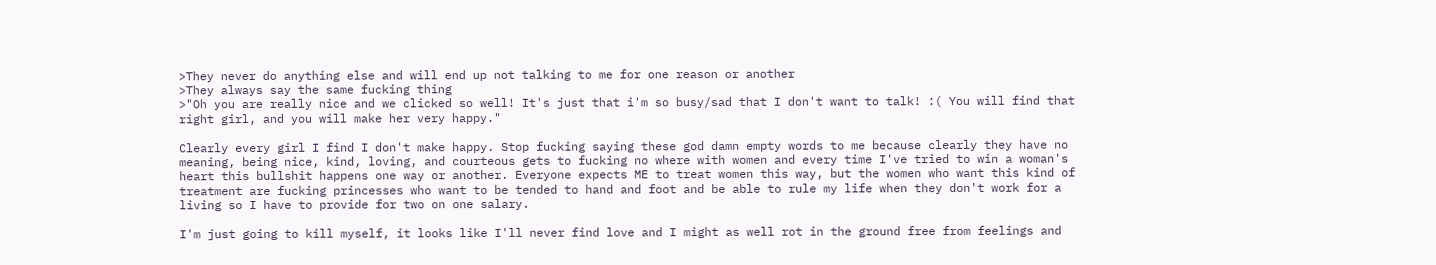>They never do anything else and will end up not talking to me for one reason or another
>They always say the same fucking thing
>"Oh you are really nice and we clicked so well! It's just that i'm so busy/sad that I don't want to talk! :( You will find that right girl, and you will make her very happy."

Clearly every girl I find I don't make happy. Stop fucking saying these god damn empty words to me because clearly they have no meaning, being nice, kind, loving, and courteous gets to fucking no where with women and every time I've tried to win a woman's heart this bullshit happens one way or another. Everyone expects ME to treat women this way, but the women who want this kind of treatment are fucking princesses who want to be tended to hand and foot and be able to rule my life when they don't work for a living so I have to provide for two on one salary.

I'm just going to kill myself, it looks like I'll never find love and I might as well rot in the ground free from feelings and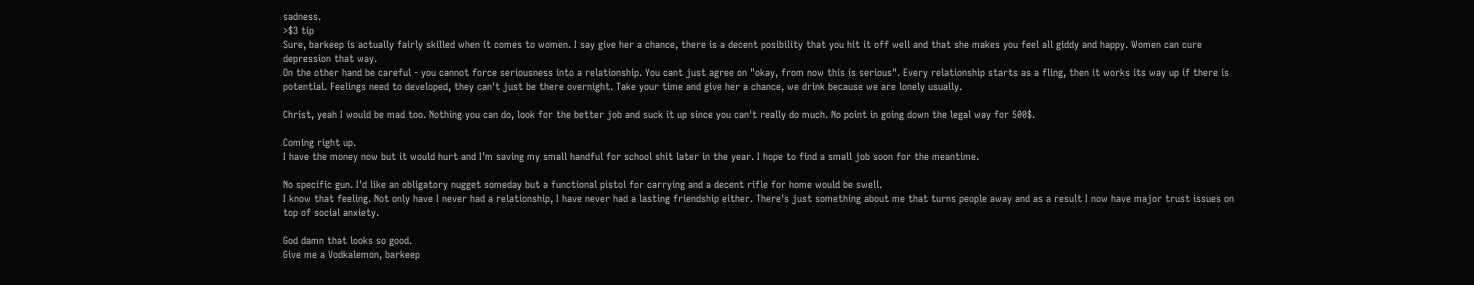sadness.
>$3 tip
Sure, barkeep is actually fairly skilled when it comes to women. I say give her a chance, there is a decent posibility that you hit it off well and that she makes you feel all giddy and happy. Women can cure depression that way.
On the other hand be careful - you cannot force seriousness into a relationship. You cant just agree on "okay, from now this is serious". Every relationship starts as a fling, then it works its way up if there is potential. Feelings need to developed, they can't just be there overnight. Take your time and give her a chance, we drink because we are lonely usually.

Christ, yeah I would be mad too. Nothing you can do, look for the better job and suck it up since you can't really do much. No point in going down the legal way for 500$.

Coming right up.
I have the money now but it would hurt and I'm saving my small handful for school shit later in the year. I hope to find a small job soon for the meantime.

No specific gun. I'd like an obligatory nugget someday but a functional pistol for carrying and a decent rifle for home would be swell.
I know that feeling. Not only have I never had a relationship, I have never had a lasting friendship either. There's just something about me that turns people away and as a result I now have major trust issues on top of social anxiety.

God damn that looks so good.
Give me a Vodkalemon, barkeep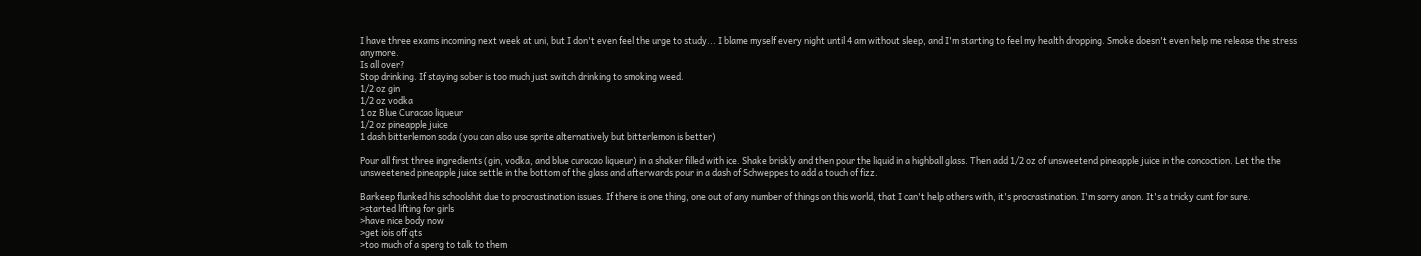I have three exams incoming next week at uni, but I don't even feel the urge to study... I blame myself every night until 4 am without sleep, and I'm starting to feel my health dropping. Smoke doesn't even help me release the stress anymore.
Is all over?
Stop drinking. If staying sober is too much just switch drinking to smoking weed.
1/2 oz gin
1/2 oz vodka
1 oz Blue Curacao liqueur
1/2 oz pineapple juice
1 dash bitterlemon soda (you can also use sprite alternatively but bitterlemon is better)

Pour all first three ingredients (gin, vodka, and blue curacao liqueur) in a shaker filled with ice. Shake briskly and then pour the liquid in a highball glass. Then add 1/2 oz of unsweetend pineapple juice in the concoction. Let the the unsweetened pineapple juice settle in the bottom of the glass and afterwards pour in a dash of Schweppes to add a touch of fizz.

Barkeep flunked his schoolshit due to procrastination issues. If there is one thing, one out of any number of things on this world, that I can't help others with, it's procrastination. I'm sorry anon. It's a tricky cunt for sure.
>started lifting for girls
>have nice body now
>get iois off qts
>too much of a sperg to talk to them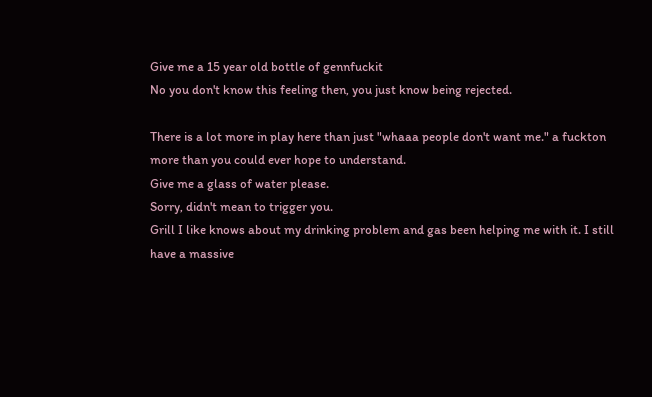Give me a 15 year old bottle of gennfuckit
No you don't know this feeling then, you just know being rejected.

There is a lot more in play here than just "whaaa people don't want me." a fuckton more than you could ever hope to understand.
Give me a glass of water please.
Sorry, didn't mean to trigger you.
Grill I like knows about my drinking problem and gas been helping me with it. I still have a massive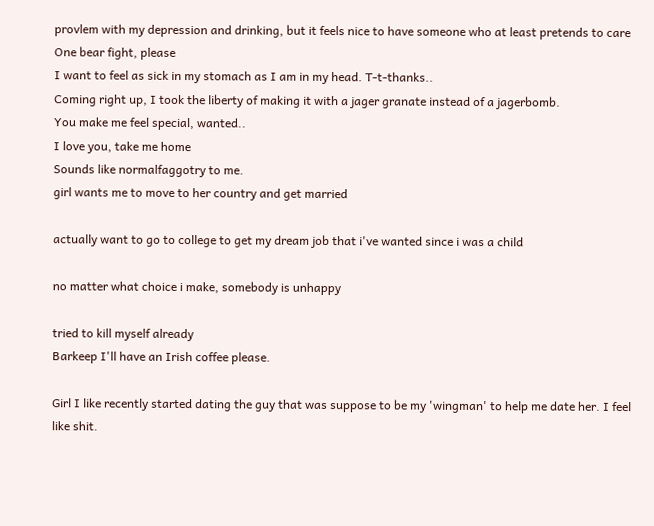provlem with my depression and drinking, but it feels nice to have someone who at least pretends to care
One bear fight, please
I want to feel as sick in my stomach as I am in my head. T-t-thanks..
Coming right up, I took the liberty of making it with a jager granate instead of a jagerbomb.
You make me feel special, wanted..
I love you, take me home
Sounds like normalfaggotry to me.
girl wants me to move to her country and get married

actually want to go to college to get my dream job that i've wanted since i was a child

no matter what choice i make, somebody is unhappy

tried to kill myself already
Barkeep I'll have an Irish coffee please.

Girl I like recently started dating the guy that was suppose to be my 'wingman' to help me date her. I feel like shit.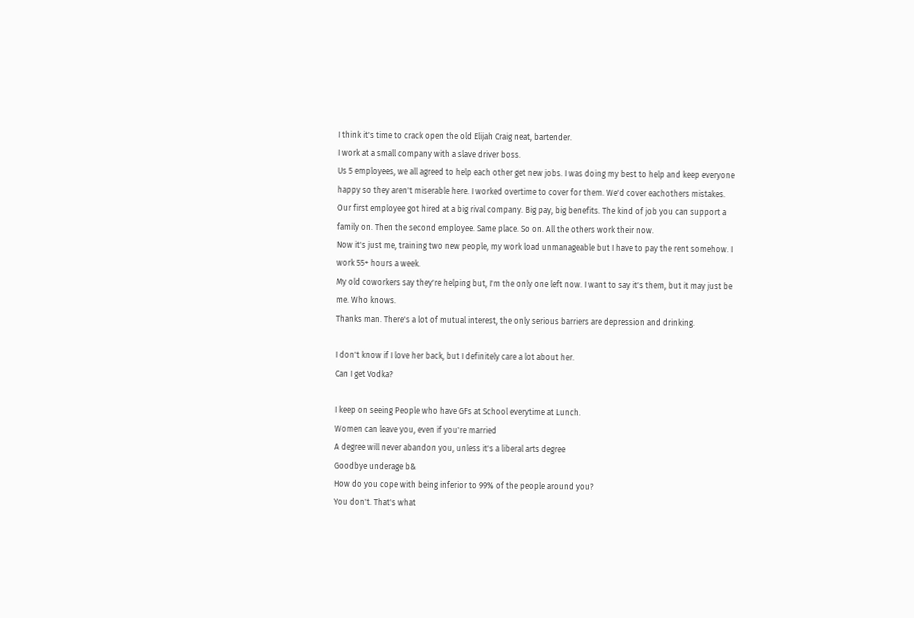I think it's time to crack open the old Elijah Craig neat, bartender.
I work at a small company with a slave driver boss.
Us 5 employees, we all agreed to help each other get new jobs. I was doing my best to help and keep everyone happy so they aren't miserable here. I worked overtime to cover for them. We'd cover eachothers mistakes.
Our first employee got hired at a big rival company. Big pay, big benefits. The kind of job you can support a family on. Then the second employee. Same place. So on. All the others work their now.
Now it's just me, training two new people, my work load unmanageable but I have to pay the rent somehow. I work 55+ hours a week.
My old coworkers say they're helping but, I'm the only one left now. I want to say it's them, but it may just be me. Who knows.
Thanks man. There's a lot of mutual interest, the only serious barriers are depression and drinking.

I don't know if I love her back, but I definitely care a lot about her.
Can I get Vodka?

I keep on seeing People who have GFs at School everytime at Lunch.
Women can leave you, even if you're married
A degree will never abandon you, unless it's a liberal arts degree
Goodbye underage b&
How do you cope with being inferior to 99% of the people around you?
You don't. That's what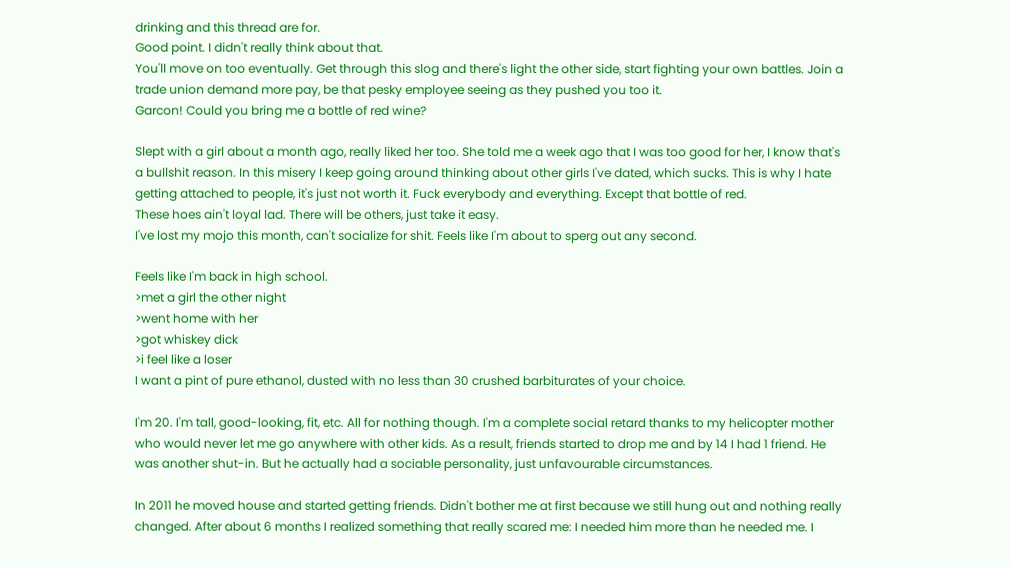drinking and this thread are for.
Good point. I didn't really think about that.
You'll move on too eventually. Get through this slog and there's light the other side, start fighting your own battles. Join a trade union demand more pay, be that pesky employee seeing as they pushed you too it.
Garcon! Could you bring me a bottle of red wine?

Slept with a girl about a month ago, really liked her too. She told me a week ago that I was too good for her, I know that's a bullshit reason. In this misery I keep going around thinking about other girls I've dated, which sucks. This is why I hate getting attached to people, it's just not worth it. Fuck everybody and everything. Except that bottle of red.
These hoes ain't loyal lad. There will be others, just take it easy.
I've lost my mojo this month, can't socialize for shit. Feels like I'm about to sperg out any second.

Feels like I'm back in high school.
>met a girl the other night
>went home with her
>got whiskey dick
>i feel like a loser
I want a pint of pure ethanol, dusted with no less than 30 crushed barbiturates of your choice.

I'm 20. I'm tall, good-looking, fit, etc. All for nothing though. I'm a complete social retard thanks to my helicopter mother who would never let me go anywhere with other kids. As a result, friends started to drop me and by 14 I had 1 friend. He was another shut-in. But he actually had a sociable personality, just unfavourable circumstances.

In 2011 he moved house and started getting friends. Didn't bother me at first because we still hung out and nothing really changed. After about 6 months I realized something that really scared me: I needed him more than he needed me. I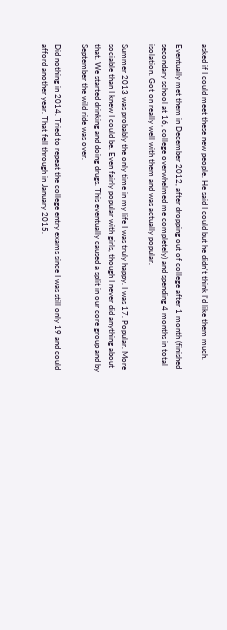asked if I could meet these new people. He said I could but he didn't think I'd like them much.

Eventually met them in December 2012, after dropping out of college after 1 month (finished secondary school at 16, college overwhelmed me completely) and spending 4 months in total isolation. Got on really well with them and was actually popular.

Summer 2013 was probably the only time in my life I was truly happy. I was 17. Popular. More sociable than I knew I could be. Even fairly popular with girls, though I never did anything about that. We started drinking and doing drugs. This eventually caused a split in our core group and by September the wild ride was over.

Did nothing in 2014. Tried to repeat the college entry exams since I was still only 19 and could afford another year. That fell through in January 2015.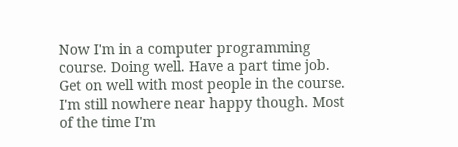Now I'm in a computer programming course. Doing well. Have a part time job. Get on well with most people in the course. I'm still nowhere near happy though. Most of the time I'm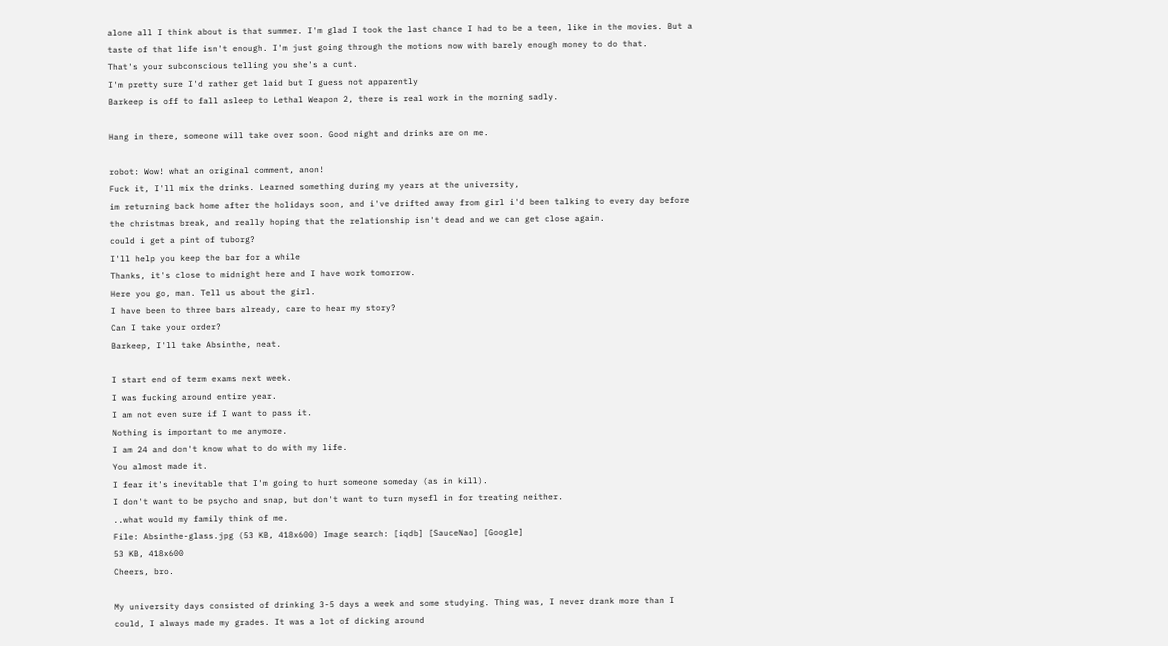alone all I think about is that summer. I'm glad I took the last chance I had to be a teen, like in the movies. But a taste of that life isn't enough. I'm just going through the motions now with barely enough money to do that.
That's your subconscious telling you she's a cunt.
I'm pretty sure I'd rather get laid but I guess not apparently
Barkeep is off to fall asleep to Lethal Weapon 2, there is real work in the morning sadly.

Hang in there, someone will take over soon. Good night and drinks are on me.

robot: Wow! what an original comment, anon!
Fuck it, I'll mix the drinks. Learned something during my years at the university,
im returning back home after the holidays soon, and i've drifted away from girl i'd been talking to every day before the christmas break, and really hoping that the relationship isn't dead and we can get close again.
could i get a pint of tuborg?
I'll help you keep the bar for a while
Thanks, it's close to midnight here and I have work tomorrow.
Here you go, man. Tell us about the girl.
I have been to three bars already, care to hear my story?
Can I take your order?
Barkeep, I'll take Absinthe, neat.

I start end of term exams next week.
I was fucking around entire year.
I am not even sure if I want to pass it.
Nothing is important to me anymore.
I am 24 and don't know what to do with my life.
You almost made it.
I fear it's inevitable that I'm going to hurt someone someday (as in kill).
I don't want to be psycho and snap, but don't want to turn mysefl in for treating neither.
..what would my family think of me.
File: Absinthe-glass.jpg (53 KB, 418x600) Image search: [iqdb] [SauceNao] [Google]
53 KB, 418x600
Cheers, bro.

My university days consisted of drinking 3-5 days a week and some studying. Thing was, I never drank more than I could, I always made my grades. It was a lot of dicking around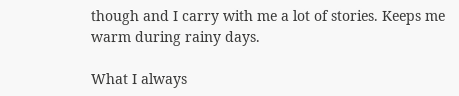though and I carry with me a lot of stories. Keeps me warm during rainy days.

What I always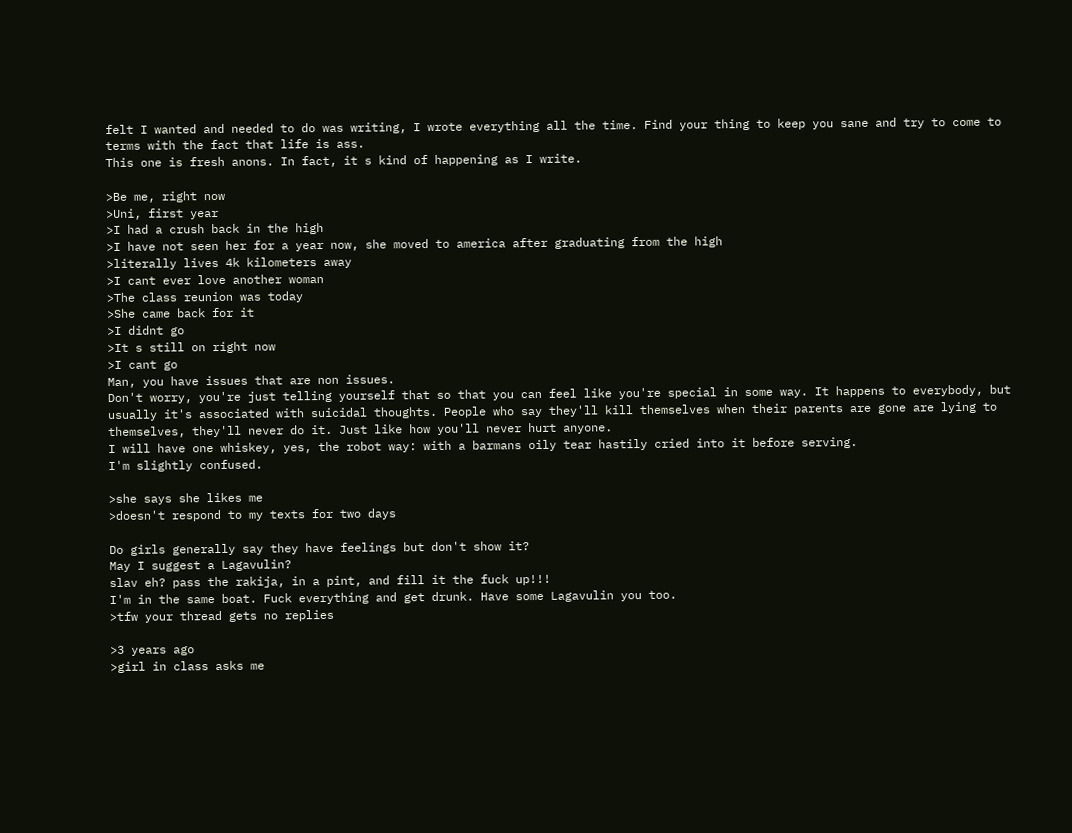felt I wanted and needed to do was writing, I wrote everything all the time. Find your thing to keep you sane and try to come to terms with the fact that life is ass.
This one is fresh anons. In fact, it s kind of happening as I write.

>Be me, right now
>Uni, first year
>I had a crush back in the high
>I have not seen her for a year now, she moved to america after graduating from the high
>literally lives 4k kilometers away
>I cant ever love another woman
>The class reunion was today
>She came back for it
>I didnt go
>It s still on right now
>I cant go
Man, you have issues that are non issues.
Don't worry, you're just telling yourself that so that you can feel like you're special in some way. It happens to everybody, but usually it's associated with suicidal thoughts. People who say they'll kill themselves when their parents are gone are lying to themselves, they'll never do it. Just like how you'll never hurt anyone.
I will have one whiskey, yes, the robot way: with a barmans oily tear hastily cried into it before serving.
I'm slightly confused.

>she says she likes me
>doesn't respond to my texts for two days

Do girls generally say they have feelings but don't show it?
May I suggest a Lagavulin?
slav eh? pass the rakija, in a pint, and fill it the fuck up!!!
I'm in the same boat. Fuck everything and get drunk. Have some Lagavulin you too.
>tfw your thread gets no replies

>3 years ago
>girl in class asks me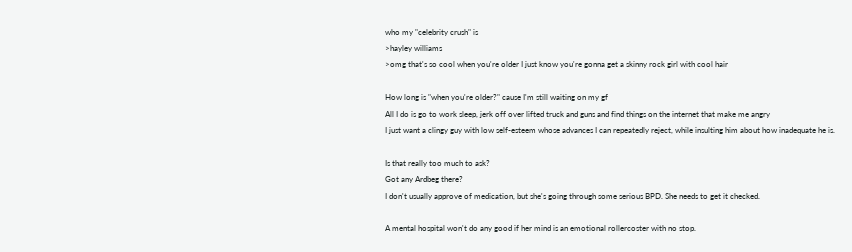who my "celebrity crush" is
>hayley williams
>omg that's so cool when you're older I just know you're gonna get a skinny rock girl with cool hair

How long is "when you're older?" cause I'm still waiting on my gf
All I do is go to work sleep, jerk off over lifted truck and guns and find things on the internet that make me angry
I just want a clingy guy with low self-esteem whose advances I can repeatedly reject, while insulting him about how inadequate he is.

Is that really too much to ask?
Got any Ardbeg there?
I don't usually approve of medication, but she's going through some serious BPD. She needs to get it checked.

A mental hospital won't do any good if her mind is an emotional rollercoster with no stop.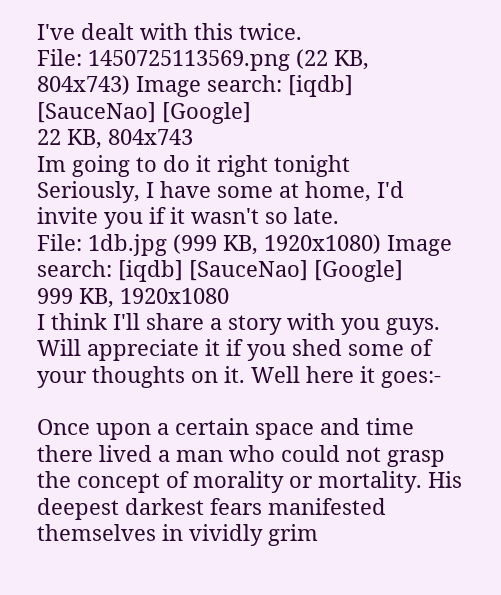I've dealt with this twice.
File: 1450725113569.png (22 KB, 804x743) Image search: [iqdb] [SauceNao] [Google]
22 KB, 804x743
Im going to do it right tonight
Seriously, I have some at home, I'd invite you if it wasn't so late.
File: 1db.jpg (999 KB, 1920x1080) Image search: [iqdb] [SauceNao] [Google]
999 KB, 1920x1080
I think I'll share a story with you guys. Will appreciate it if you shed some of your thoughts on it. Well here it goes:-

Once upon a certain space and time there lived a man who could not grasp the concept of morality or mortality. His deepest darkest fears manifested themselves in vividly grim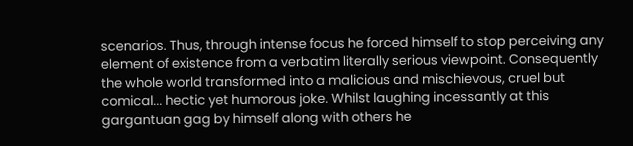scenarios. Thus, through intense focus he forced himself to stop perceiving any element of existence from a verbatim literally serious viewpoint. Consequently the whole world transformed into a malicious and mischievous, cruel but comical... hectic yet humorous joke. Whilst laughing incessantly at this gargantuan gag by himself along with others he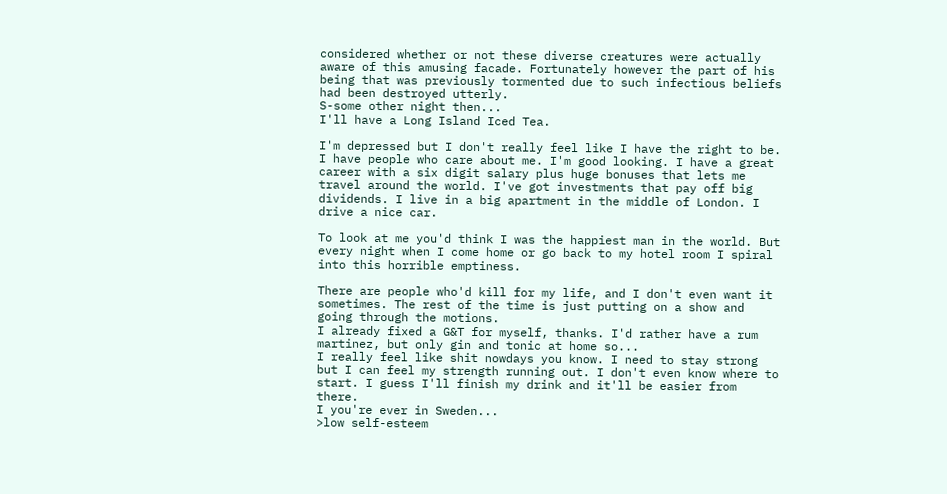considered whether or not these diverse creatures were actually aware of this amusing facade. Fortunately however the part of his being that was previously tormented due to such infectious beliefs had been destroyed utterly.
S-some other night then...
I'll have a Long Island Iced Tea.

I'm depressed but I don't really feel like I have the right to be. I have people who care about me. I'm good looking. I have a great career with a six digit salary plus huge bonuses that lets me travel around the world. I've got investments that pay off big dividends. I live in a big apartment in the middle of London. I drive a nice car.

To look at me you'd think I was the happiest man in the world. But every night when I come home or go back to my hotel room I spiral into this horrible emptiness.

There are people who'd kill for my life, and I don't even want it sometimes. The rest of the time is just putting on a show and going through the motions.
I already fixed a G&T for myself, thanks. I'd rather have a rum martinez, but only gin and tonic at home so...
I really feel like shit nowdays you know. I need to stay strong but I can feel my strength running out. I don't even know where to start. I guess I'll finish my drink and it'll be easier from there.
I you're ever in Sweden...
>low self-esteem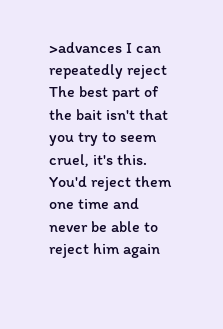>advances I can repeatedly reject
The best part of the bait isn't that you try to seem cruel, it's this. You'd reject them one time and never be able to reject him again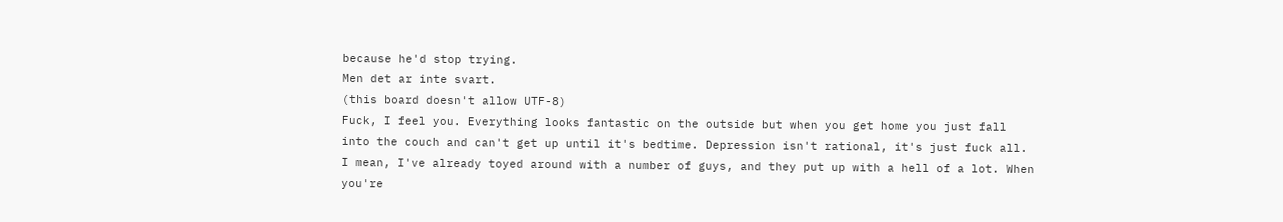because he'd stop trying.
Men det ar inte svart.
(this board doesn't allow UTF-8)
Fuck, I feel you. Everything looks fantastic on the outside but when you get home you just fall into the couch and can't get up until it's bedtime. Depression isn't rational, it's just fuck all.
I mean, I've already toyed around with a number of guys, and they put up with a hell of a lot. When you're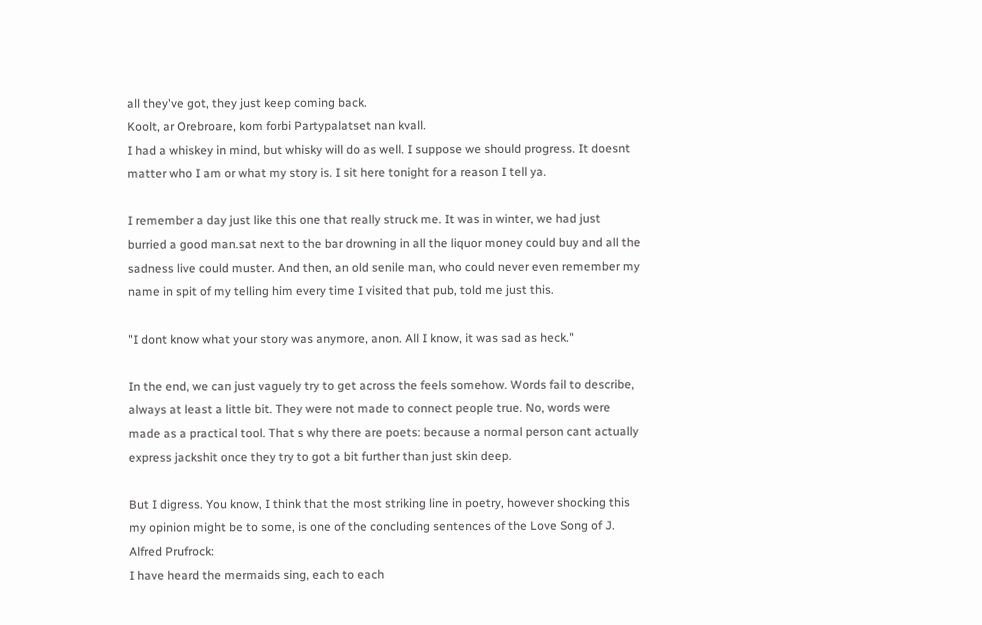all they've got, they just keep coming back.
Koolt, ar Orebroare, kom forbi Partypalatset nan kvall.
I had a whiskey in mind, but whisky will do as well. I suppose we should progress. It doesnt matter who I am or what my story is. I sit here tonight for a reason I tell ya.

I remember a day just like this one that really struck me. It was in winter, we had just burried a good man.sat next to the bar drowning in all the liquor money could buy and all the sadness live could muster. And then, an old senile man, who could never even remember my name in spit of my telling him every time I visited that pub, told me just this.

"I dont know what your story was anymore, anon. All I know, it was sad as heck."

In the end, we can just vaguely try to get across the feels somehow. Words fail to describe, always at least a little bit. They were not made to connect people true. No, words were made as a practical tool. That s why there are poets: because a normal person cant actually express jackshit once they try to got a bit further than just skin deep.

But I digress. You know, I think that the most striking line in poetry, however shocking this my opinion might be to some, is one of the concluding sentences of the Love Song of J. Alfred Prufrock:
I have heard the mermaids sing, each to each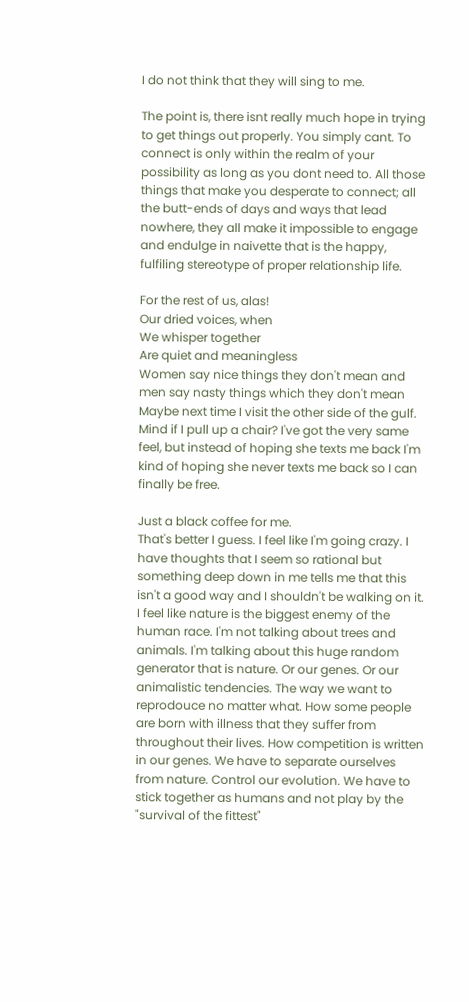I do not think that they will sing to me.

The point is, there isnt really much hope in trying to get things out properly. You simply cant. To connect is only within the realm of your possibility as long as you dont need to. All those things that make you desperate to connect; all the butt-ends of days and ways that lead nowhere, they all make it impossible to engage and endulge in naivette that is the happy, fulfiling stereotype of proper relationship life.

For the rest of us, alas!
Our dried voices, when
We whisper together
Are quiet and meaningless
Women say nice things they don't mean and men say nasty things which they don't mean
Maybe next time I visit the other side of the gulf.
Mind if I pull up a chair? I've got the very same feel, but instead of hoping she texts me back I'm kind of hoping she never texts me back so I can finally be free.

Just a black coffee for me.
That's better I guess. I feel like I'm going crazy. I have thoughts that I seem so rational but something deep down in me tells me that this isn't a good way and I shouldn't be walking on it.
I feel like nature is the biggest enemy of the human race. I'm not talking about trees and animals. I'm talking about this huge random generator that is nature. Or our genes. Or our animalistic tendencies. The way we want to reprodouce no matter what. How some people are born with illness that they suffer from throughout their lives. How competition is written in our genes. We have to separate ourselves from nature. Control our evolution. We have to stick together as humans and not play by the "survival of the fittest"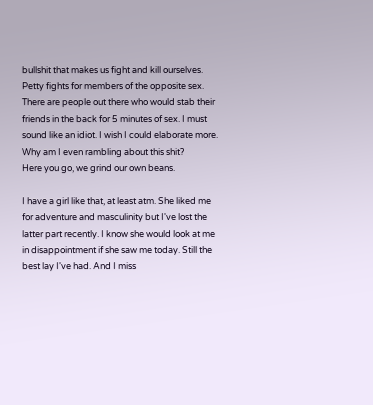bullshit that makes us fight and kill ourselves. Petty fights for members of the opposite sex. There are people out there who would stab their friends in the back for 5 minutes of sex. I must sound like an idiot. I wish I could elaborate more.
Why am I even rambling about this shit?
Here you go, we grind our own beans.

I have a girl like that, at least atm. She liked me for adventure and masculinity but I've lost the latter part recently. I know she would look at me in disappointment if she saw me today. Still the best lay I've had. And I miss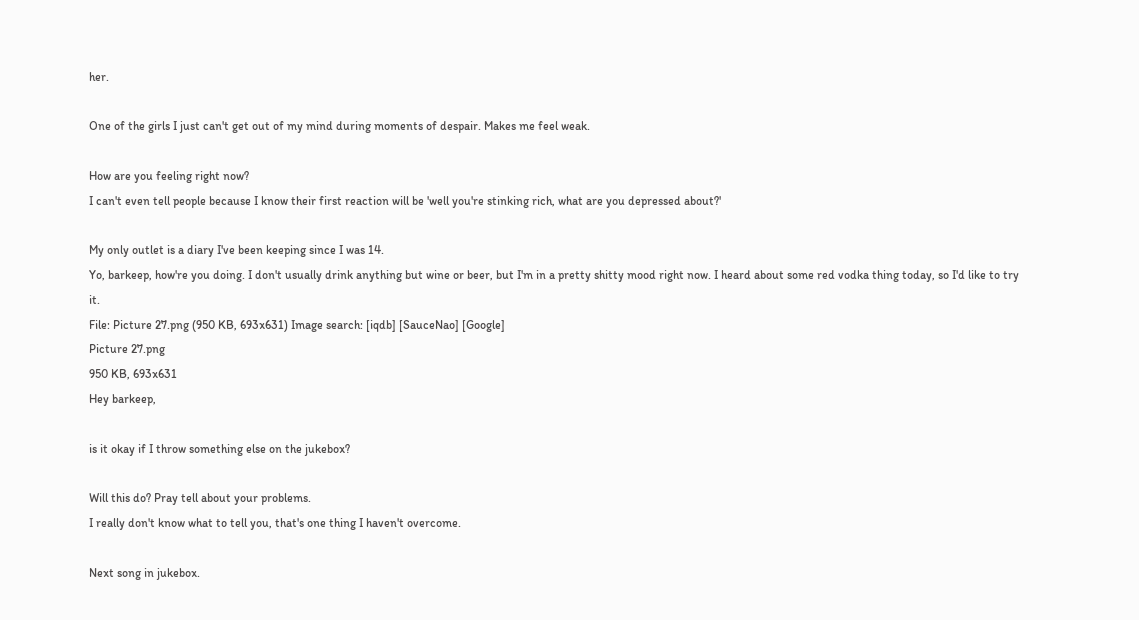her.

One of the girls I just can't get out of my mind during moments of despair. Makes me feel weak.

How are you feeling right now?
I can't even tell people because I know their first reaction will be 'well you're stinking rich, what are you depressed about?'

My only outlet is a diary I've been keeping since I was 14.
Yo, barkeep, how're you doing. I don't usually drink anything but wine or beer, but I'm in a pretty shitty mood right now. I heard about some red vodka thing today, so I'd like to try it.
File: Picture 27.png (950 KB, 693x631) Image search: [iqdb] [SauceNao] [Google]
Picture 27.png
950 KB, 693x631
Hey barkeep,

is it okay if I throw something else on the jukebox?

Will this do? Pray tell about your problems.
I really don't know what to tell you, that's one thing I haven't overcome.

Next song in jukebox.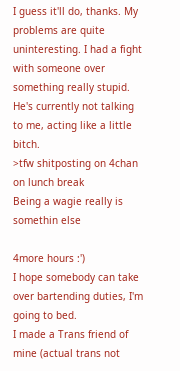I guess it'll do, thanks. My problems are quite uninteresting. I had a fight with someone over something really stupid. He's currently not talking to me, acting like a little bitch.
>tfw shitposting on 4chan on lunch break
Being a wagie really is somethin else

4more hours :')
I hope somebody can take over bartending duties, I'm going to bed.
I made a Trans friend of mine (actual trans not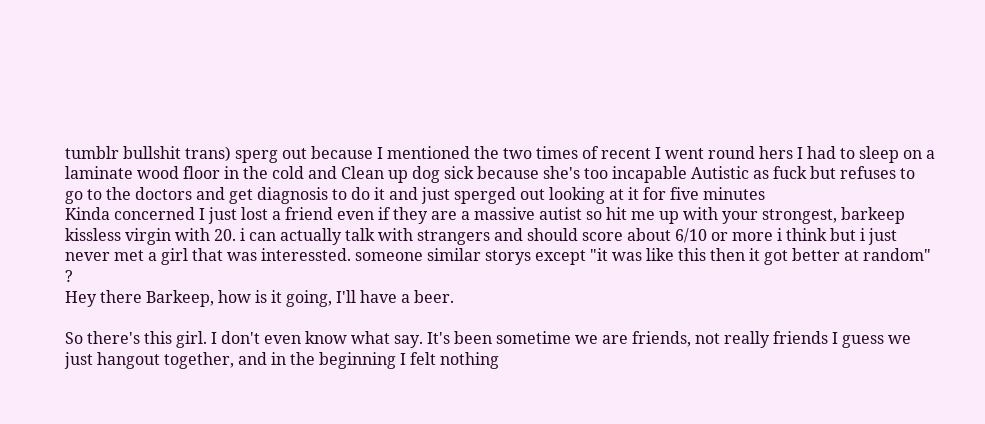tumblr bullshit trans) sperg out because I mentioned the two times of recent I went round hers I had to sleep on a laminate wood floor in the cold and Clean up dog sick because she's too incapable Autistic as fuck but refuses to go to the doctors and get diagnosis to do it and just sperged out looking at it for five minutes
Kinda concerned I just lost a friend even if they are a massive autist so hit me up with your strongest, barkeep
kissless virgin with 20. i can actually talk with strangers and should score about 6/10 or more i think but i just never met a girl that was interessted. someone similar storys except "it was like this then it got better at random" ?
Hey there Barkeep, how is it going, I'll have a beer.

So there's this girl. I don't even know what say. It's been sometime we are friends, not really friends I guess we just hangout together, and in the beginning I felt nothing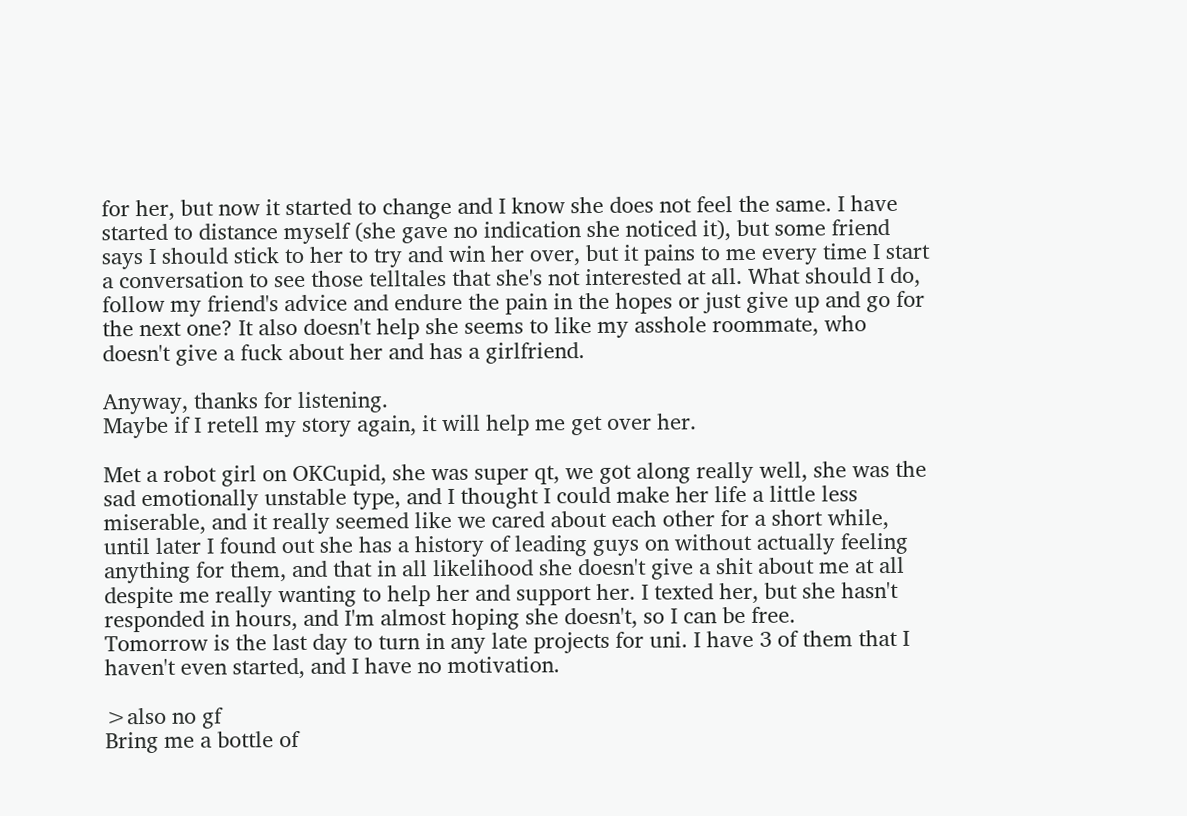for her, but now it started to change and I know she does not feel the same. I have started to distance myself (she gave no indication she noticed it), but some friend says I should stick to her to try and win her over, but it pains to me every time I start a conversation to see those telltales that she's not interested at all. What should I do, follow my friend's advice and endure the pain in the hopes or just give up and go for the next one? It also doesn't help she seems to like my asshole roommate, who doesn't give a fuck about her and has a girlfriend.

Anyway, thanks for listening.
Maybe if I retell my story again, it will help me get over her.

Met a robot girl on OKCupid, she was super qt, we got along really well, she was the sad emotionally unstable type, and I thought I could make her life a little less miserable, and it really seemed like we cared about each other for a short while, until later I found out she has a history of leading guys on without actually feeling anything for them, and that in all likelihood she doesn't give a shit about me at all despite me really wanting to help her and support her. I texted her, but she hasn't responded in hours, and I'm almost hoping she doesn't, so I can be free.
Tomorrow is the last day to turn in any late projects for uni. I have 3 of them that I haven't even started, and I have no motivation.

>also no gf
Bring me a bottle of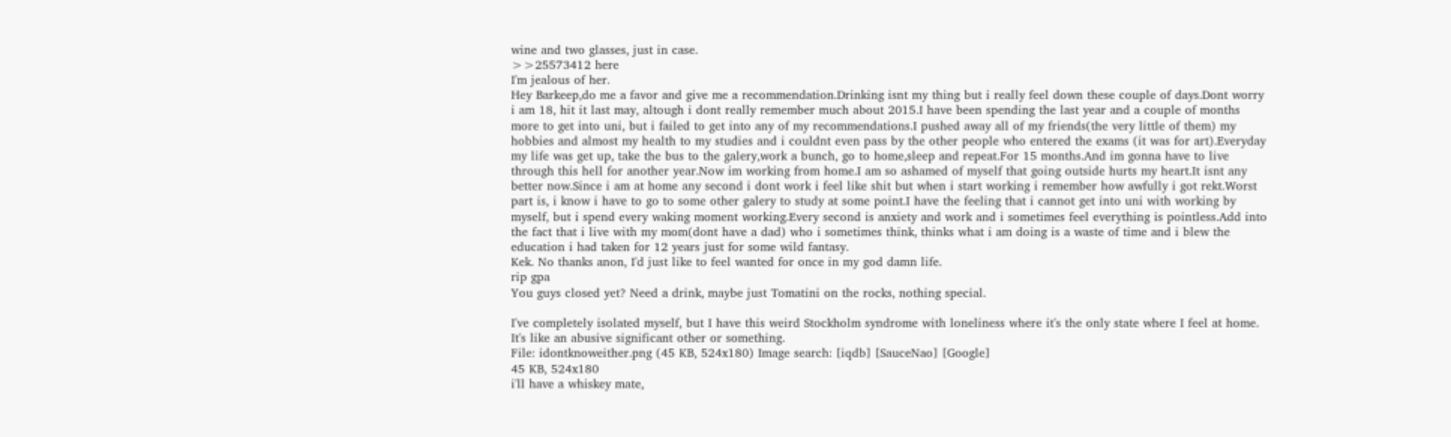wine and two glasses, just in case.
>>25573412 here
I'm jealous of her.
Hey Barkeep,do me a favor and give me a recommendation.Drinking isnt my thing but i really feel down these couple of days.Dont worry i am 18, hit it last may, altough i dont really remember much about 2015.I have been spending the last year and a couple of months more to get into uni, but i failed to get into any of my recommendations.I pushed away all of my friends(the very little of them) my hobbies and almost my health to my studies and i couldnt even pass by the other people who entered the exams (it was for art).Everyday my life was get up, take the bus to the galery,work a bunch, go to home,sleep and repeat.For 15 months.And im gonna have to live through this hell for another year.Now im working from home.I am so ashamed of myself that going outside hurts my heart.It isnt any better now.Since i am at home any second i dont work i feel like shit but when i start working i remember how awfully i got rekt.Worst part is, i know i have to go to some other galery to study at some point.I have the feeling that i cannot get into uni with working by myself, but i spend every waking moment working.Every second is anxiety and work and i sometimes feel everything is pointless.Add into the fact that i live with my mom(dont have a dad) who i sometimes think, thinks what i am doing is a waste of time and i blew the education i had taken for 12 years just for some wild fantasy.
Kek. No thanks anon, I'd just like to feel wanted for once in my god damn life.
rip gpa
You guys closed yet? Need a drink, maybe just Tomatini on the rocks, nothing special.

I've completely isolated myself, but I have this weird Stockholm syndrome with loneliness where it's the only state where I feel at home. It's like an abusive significant other or something.
File: idontknoweither.png (45 KB, 524x180) Image search: [iqdb] [SauceNao] [Google]
45 KB, 524x180
i'll have a whiskey mate,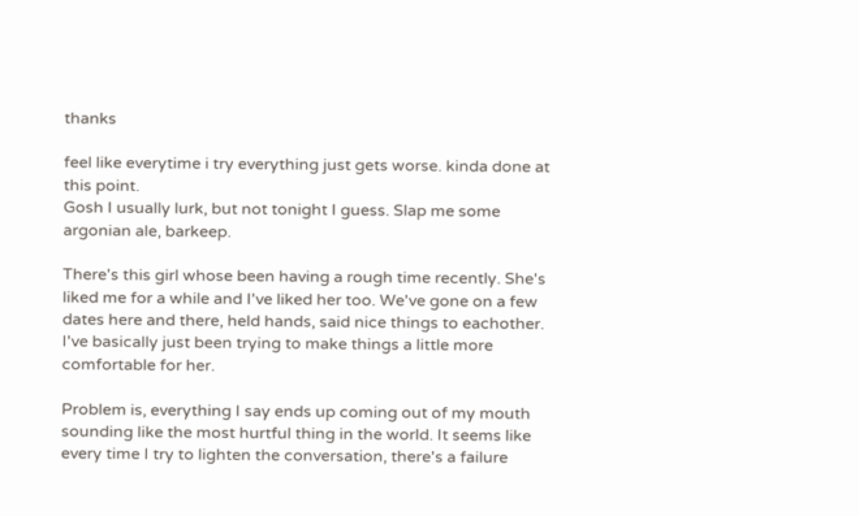thanks

feel like everytime i try everything just gets worse. kinda done at this point.
Gosh I usually lurk, but not tonight I guess. Slap me some argonian ale, barkeep.

There's this girl whose been having a rough time recently. She's liked me for a while and I've liked her too. We've gone on a few dates here and there, held hands, said nice things to eachother. I've basically just been trying to make things a little more comfortable for her.

Problem is, everything I say ends up coming out of my mouth sounding like the most hurtful thing in the world. It seems like every time I try to lighten the conversation, there's a failure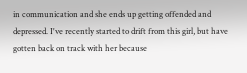in communication and she ends up getting offended and depressed. I've recently started to drift from this girl, but have gotten back on track with her because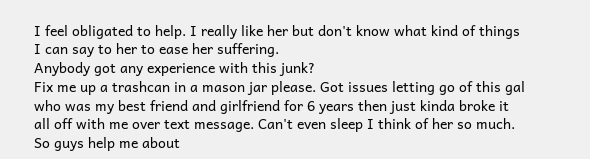I feel obligated to help. I really like her but don't know what kind of things I can say to her to ease her suffering.
Anybody got any experience with this junk?
Fix me up a trashcan in a mason jar please. Got issues letting go of this gal who was my best friend and girlfriend for 6 years then just kinda broke it all off with me over text message. Can't even sleep I think of her so much.
So guys help me about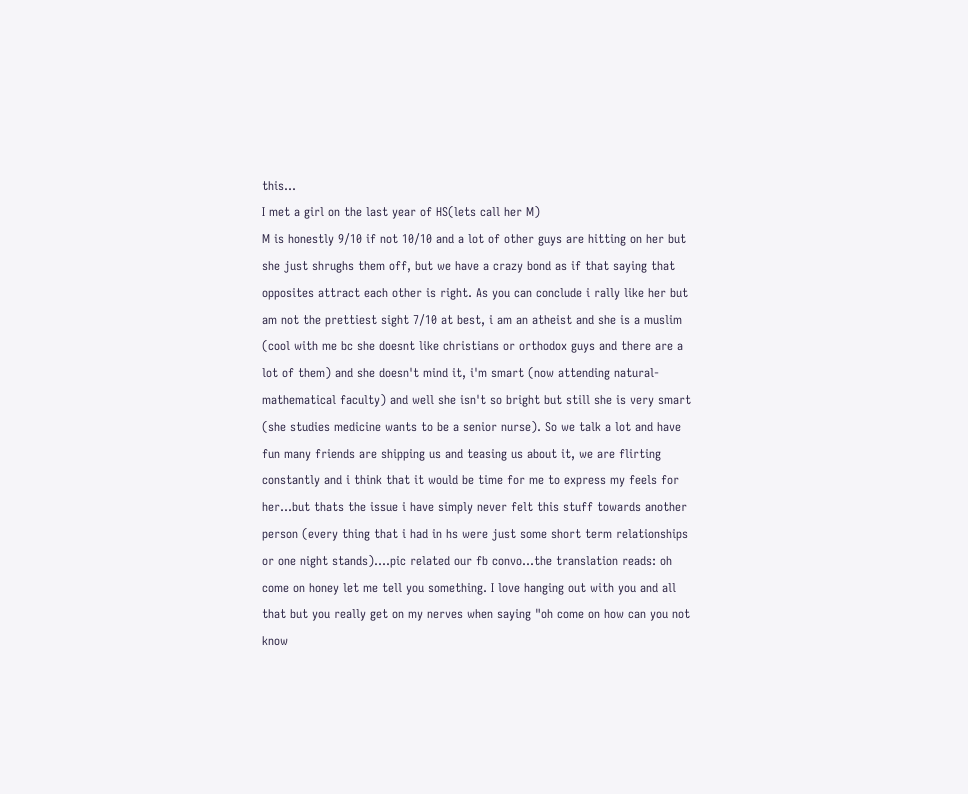this...
I met a girl on the last year of HS(lets call her M)
M is honestly 9/10 if not 10/10 and a lot of other guys are hitting on her but she just shrughs them off, but we have a crazy bond as if that saying that opposites attract each other is right. As you can conclude i rally like her but am not the prettiest sight 7/10 at best, i am an atheist and she is a muslim (cool with me bc she doesnt like christians or orthodox guys and there are a lot of them) and she doesn't mind it, i'm smart (now attending natural-mathematical faculty) and well she isn't so bright but still she is very smart (she studies medicine wants to be a senior nurse). So we talk a lot and have fun many friends are shipping us and teasing us about it, we are flirting constantly and i think that it would be time for me to express my feels for her...but thats the issue i have simply never felt this stuff towards another person (every thing that i had in hs were just some short term relationships or one night stands)....pic related our fb convo...the translation reads: oh come on honey let me tell you something. I love hanging out with you and all that but you really get on my nerves when saying "oh come on how can you not know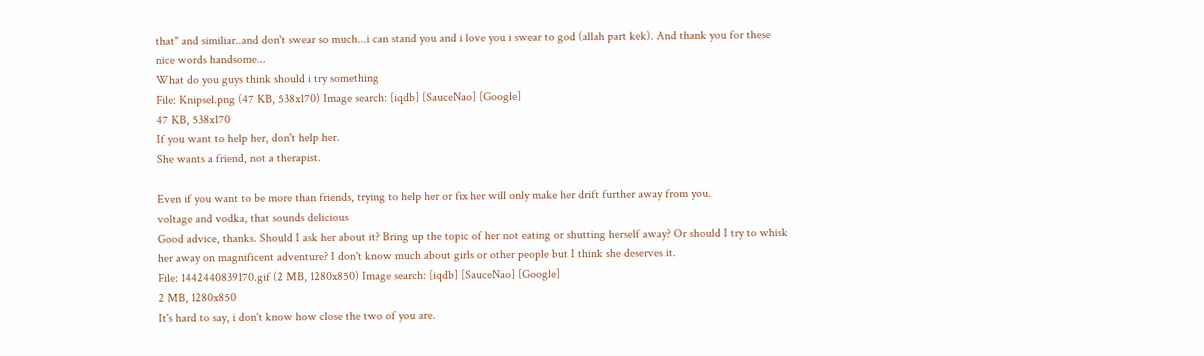that" and similiar..and don't swear so much...i can stand you and i love you i swear to god (allah part kek). And thank you for these nice words handsome...
What do you guys think should i try something
File: Knipsel.png (47 KB, 538x170) Image search: [iqdb] [SauceNao] [Google]
47 KB, 538x170
If you want to help her, don't help her.
She wants a friend, not a therapist.

Even if you want to be more than friends, trying to help her or fix her will only make her drift further away from you.
voltage and vodka, that sounds delicious
Good advice, thanks. Should I ask her about it? Bring up the topic of her not eating or shutting herself away? Or should I try to whisk her away on magnificent adventure? I don't know much about girls or other people but I think she deserves it.
File: 1442440839170.gif (2 MB, 1280x850) Image search: [iqdb] [SauceNao] [Google]
2 MB, 1280x850
It's hard to say, i don't know how close the two of you are.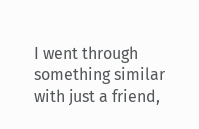I went through something similar with just a friend,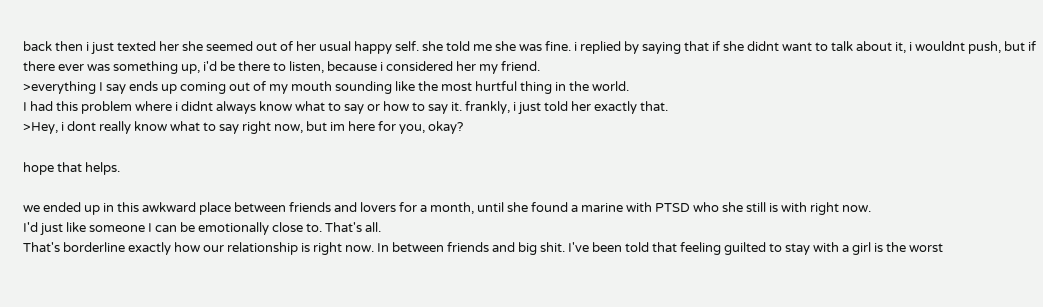back then i just texted her she seemed out of her usual happy self. she told me she was fine. i replied by saying that if she didnt want to talk about it, i wouldnt push, but if there ever was something up, i'd be there to listen, because i considered her my friend.
>everything I say ends up coming out of my mouth sounding like the most hurtful thing in the world.
I had this problem where i didnt always know what to say or how to say it. frankly, i just told her exactly that.
>Hey, i dont really know what to say right now, but im here for you, okay?

hope that helps.

we ended up in this awkward place between friends and lovers for a month, until she found a marine with PTSD who she still is with right now.
I'd just like someone I can be emotionally close to. That's all.
That's borderline exactly how our relationship is right now. In between friends and big shit. I've been told that feeling guilted to stay with a girl is the worst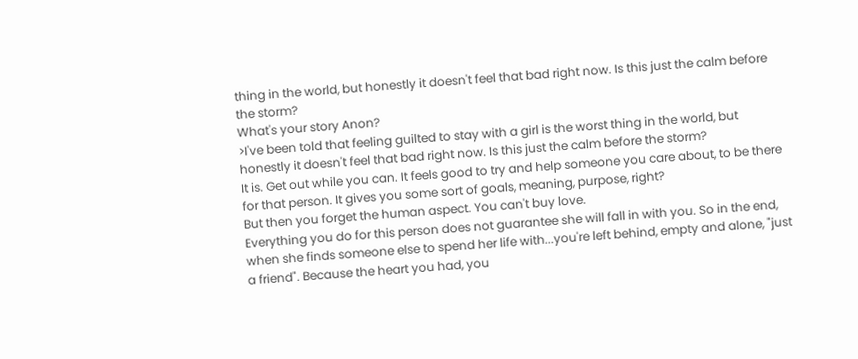thing in the world, but honestly it doesn't feel that bad right now. Is this just the calm before the storm?
What's your story Anon?
>I've been told that feeling guilted to stay with a girl is the worst thing in the world, but honestly it doesn't feel that bad right now. Is this just the calm before the storm?
It is. Get out while you can. It feels good to try and help someone you care about, to be there for that person. It gives you some sort of goals, meaning, purpose, right?
But then you forget the human aspect. You can't buy love.
Everything you do for this person does not guarantee she will fall in with you. So in the end, when she finds someone else to spend her life with...you're left behind, empty and alone, "just a friend". Because the heart you had, you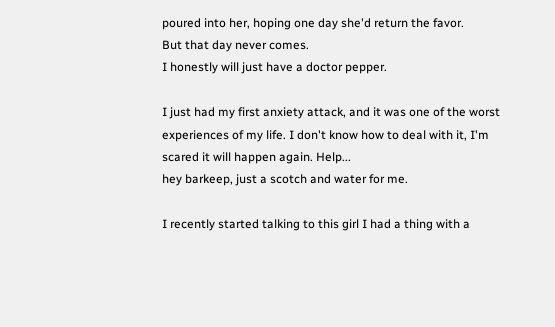poured into her, hoping one day she'd return the favor.
But that day never comes.
I honestly will just have a doctor pepper.

I just had my first anxiety attack, and it was one of the worst experiences of my life. I don't know how to deal with it, I'm scared it will happen again. Help...
hey barkeep, just a scotch and water for me.

I recently started talking to this girl I had a thing with a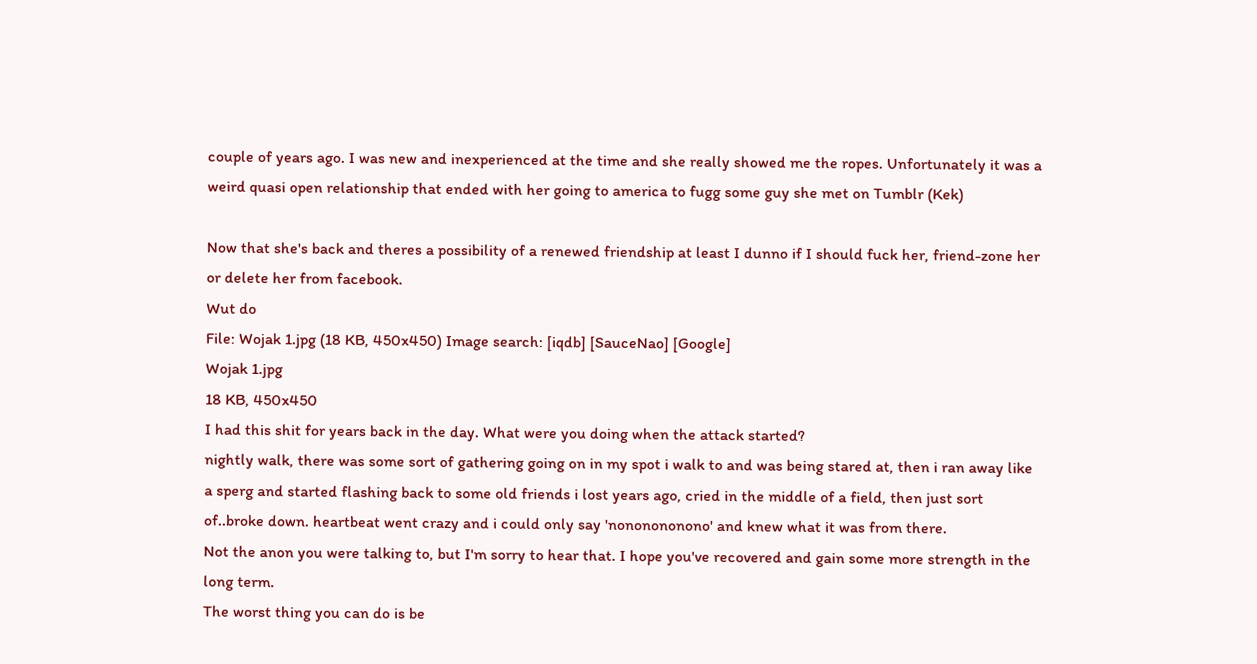couple of years ago. I was new and inexperienced at the time and she really showed me the ropes. Unfortunately it was a weird quasi open relationship that ended with her going to america to fugg some guy she met on Tumblr (Kek)

Now that she's back and theres a possibility of a renewed friendship at least I dunno if I should fuck her, friend-zone her or delete her from facebook.
Wut do
File: Wojak 1.jpg (18 KB, 450x450) Image search: [iqdb] [SauceNao] [Google]
Wojak 1.jpg
18 KB, 450x450
I had this shit for years back in the day. What were you doing when the attack started?
nightly walk, there was some sort of gathering going on in my spot i walk to and was being stared at, then i ran away like a sperg and started flashing back to some old friends i lost years ago, cried in the middle of a field, then just sort of..broke down. heartbeat went crazy and i could only say 'nononononono' and knew what it was from there.
Not the anon you were talking to, but I'm sorry to hear that. I hope you've recovered and gain some more strength in the long term.
The worst thing you can do is be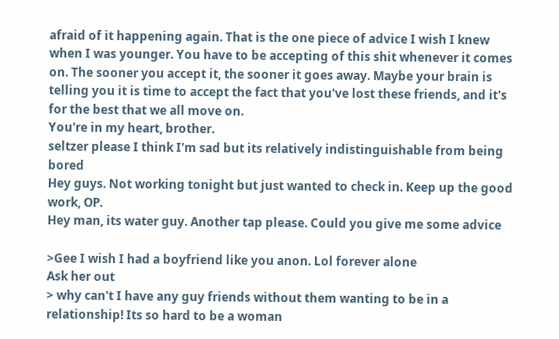afraid of it happening again. That is the one piece of advice I wish I knew when I was younger. You have to be accepting of this shit whenever it comes on. The sooner you accept it, the sooner it goes away. Maybe your brain is telling you it is time to accept the fact that you've lost these friends, and it's for the best that we all move on.
You're in my heart, brother.
seltzer please I think I'm sad but its relatively indistinguishable from being bored
Hey guys. Not working tonight but just wanted to check in. Keep up the good work, OP.
Hey man, its water guy. Another tap please. Could you give me some advice

>Gee I wish I had a boyfriend like you anon. Lol forever alone
Ask her out
> why can't I have any guy friends without them wanting to be in a relationship! Its so hard to be a woman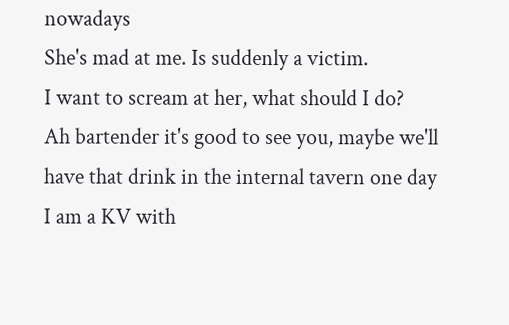nowadays
She's mad at me. Is suddenly a victim.
I want to scream at her, what should I do?
Ah bartender it's good to see you, maybe we'll have that drink in the internal tavern one day
I am a KV with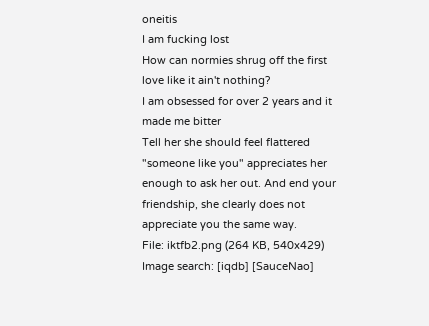oneitis
I am fucking lost
How can normies shrug off the first love like it ain't nothing?
I am obsessed for over 2 years and it made me bitter
Tell her she should feel flattered "someone like you" appreciates her enough to ask her out. And end your friendship, she clearly does not appreciate you the same way.
File: iktfb2.png (264 KB, 540x429) Image search: [iqdb] [SauceNao]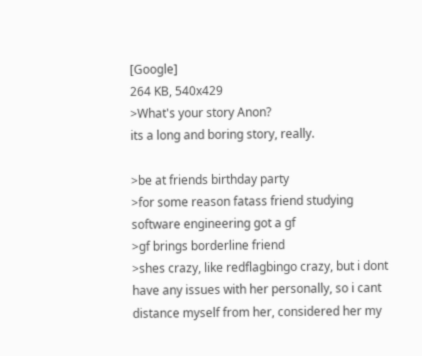[Google]
264 KB, 540x429
>What's your story Anon?
its a long and boring story, really.

>be at friends birthday party
>for some reason fatass friend studying software engineering got a gf
>gf brings borderline friend
>shes crazy, like redflagbingo crazy, but i dont have any issues with her personally, so i cant distance myself from her, considered her my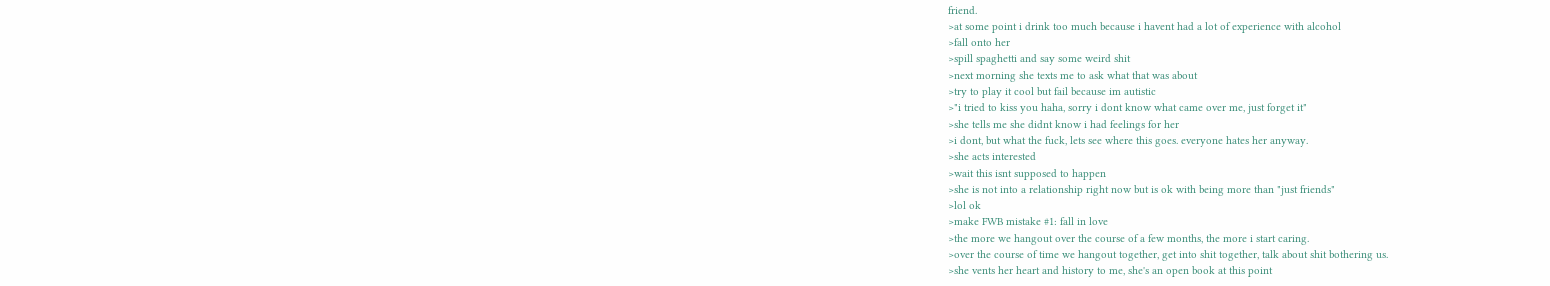friend.
>at some point i drink too much because i havent had a lot of experience with alcohol
>fall onto her
>spill spaghetti and say some weird shit
>next morning she texts me to ask what that was about
>try to play it cool but fail because im autistic
>"i tried to kiss you haha, sorry i dont know what came over me, just forget it"
>she tells me she didnt know i had feelings for her
>i dont, but what the fuck, lets see where this goes. everyone hates her anyway.
>she acts interested
>wait this isnt supposed to happen
>she is not into a relationship right now but is ok with being more than "just friends"
>lol ok
>make FWB mistake #1: fall in love
>the more we hangout over the course of a few months, the more i start caring.
>over the course of time we hangout together, get into shit together, talk about shit bothering us.
>she vents her heart and history to me, she's an open book at this point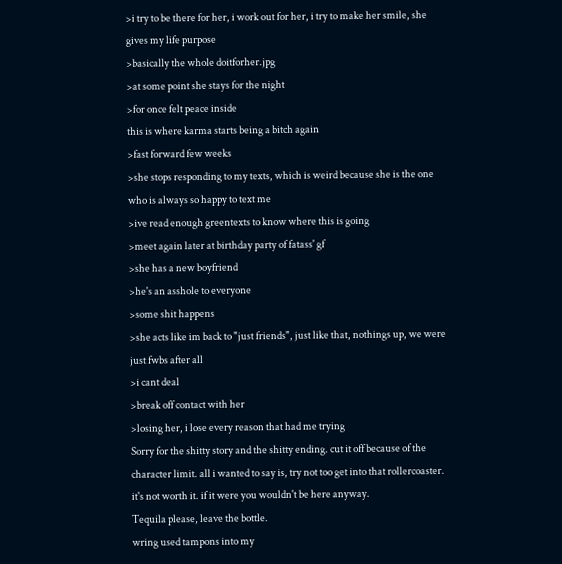>i try to be there for her, i work out for her, i try to make her smile, she gives my life purpose
>basically the whole doitforher.jpg
>at some point she stays for the night
>for once felt peace inside
this is where karma starts being a bitch again
>fast forward few weeks
>she stops responding to my texts, which is weird because she is the one who is always so happy to text me
>ive read enough greentexts to know where this is going
>meet again later at birthday party of fatass' gf
>she has a new boyfriend
>he's an asshole to everyone
>some shit happens
>she acts like im back to "just friends", just like that, nothings up, we were just fwbs after all
>i cant deal
>break off contact with her
>losing her, i lose every reason that had me trying
Sorry for the shitty story and the shitty ending. cut it off because of the character limit. all i wanted to say is, try not too get into that rollercoaster. it's not worth it. if it were you wouldn't be here anyway.
Tequila please, leave the bottle.
wring used tampons into my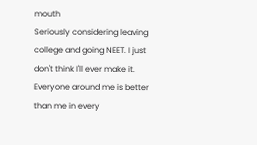mouth
Seriously considering leaving college and going NEET. I just don't think I'll ever make it. Everyone around me is better than me in every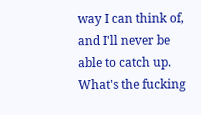way I can think of, and I'll never be able to catch up. What's the fucking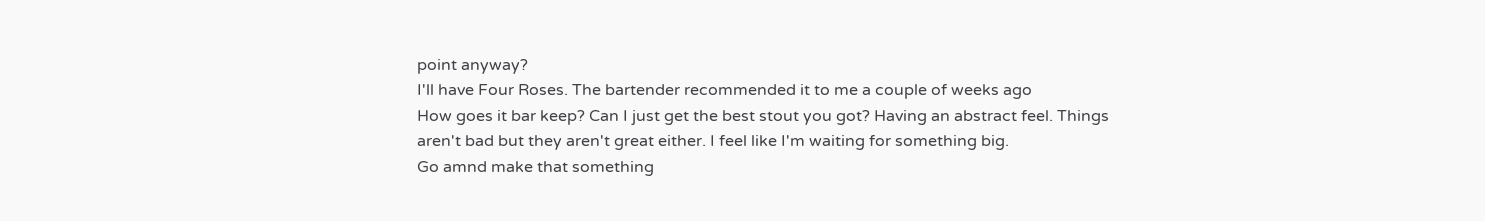point anyway?
I'll have Four Roses. The bartender recommended it to me a couple of weeks ago
How goes it bar keep? Can I just get the best stout you got? Having an abstract feel. Things aren't bad but they aren't great either. I feel like I'm waiting for something big.
Go amnd make that something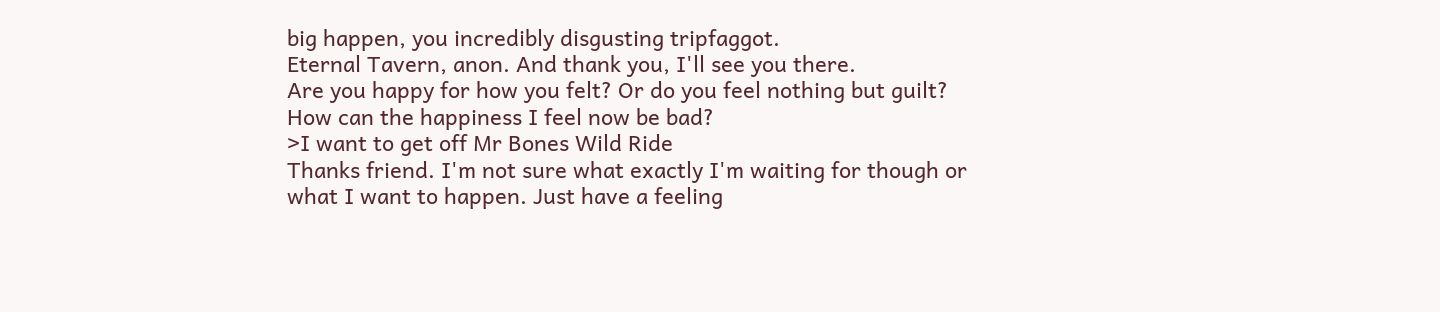big happen, you incredibly disgusting tripfaggot.
Eternal Tavern, anon. And thank you, I'll see you there.
Are you happy for how you felt? Or do you feel nothing but guilt? How can the happiness I feel now be bad?
>I want to get off Mr Bones Wild Ride
Thanks friend. I'm not sure what exactly I'm waiting for though or what I want to happen. Just have a feeling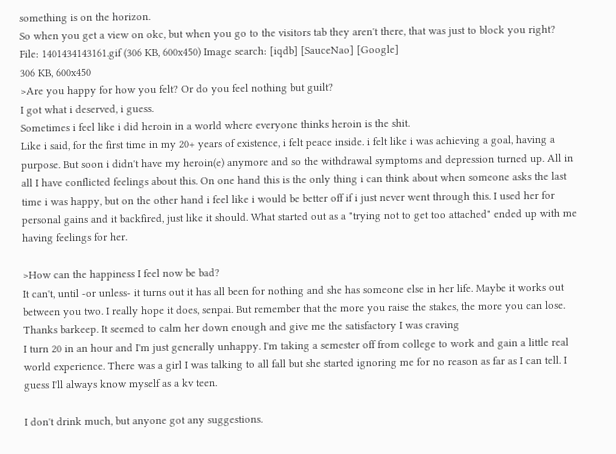something is on the horizon.
So when you get a view on okc, but when you go to the visitors tab they aren't there, that was just to block you right?
File: 1401434143161.gif (306 KB, 600x450) Image search: [iqdb] [SauceNao] [Google]
306 KB, 600x450
>Are you happy for how you felt? Or do you feel nothing but guilt?
I got what i deserved, i guess.
Sometimes i feel like i did heroin in a world where everyone thinks heroin is the shit.
Like i said, for the first time in my 20+ years of existence, i felt peace inside. i felt like i was achieving a goal, having a purpose. But soon i didn't have my heroin(e) anymore and so the withdrawal symptoms and depression turned up. All in all I have conflicted feelings about this. On one hand this is the only thing i can think about when someone asks the last time i was happy, but on the other hand i feel like i would be better off if i just never went through this. I used her for personal gains and it backfired, just like it should. What started out as a "trying not to get too attached" ended up with me having feelings for her.

>How can the happiness I feel now be bad?
It can't, until -or unless- it turns out it has all been for nothing and she has someone else in her life. Maybe it works out between you two. I really hope it does, senpai. But remember that the more you raise the stakes, the more you can lose.
Thanks barkeep. It seemed to calm her down enough and give me the satisfactory I was craving
I turn 20 in an hour and I'm just generally unhappy. I'm taking a semester off from college to work and gain a little real world experience. There was a girl I was talking to all fall but she started ignoring me for no reason as far as I can tell. I guess I'll always know myself as a kv teen.

I don't drink much, but anyone got any suggestions.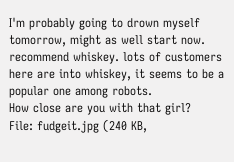I'm probably going to drown myself tomorrow, might as well start now.
recommend whiskey. lots of customers here are into whiskey, it seems to be a popular one among robots.
How close are you with that girl?
File: fudgeit.jpg (240 KB,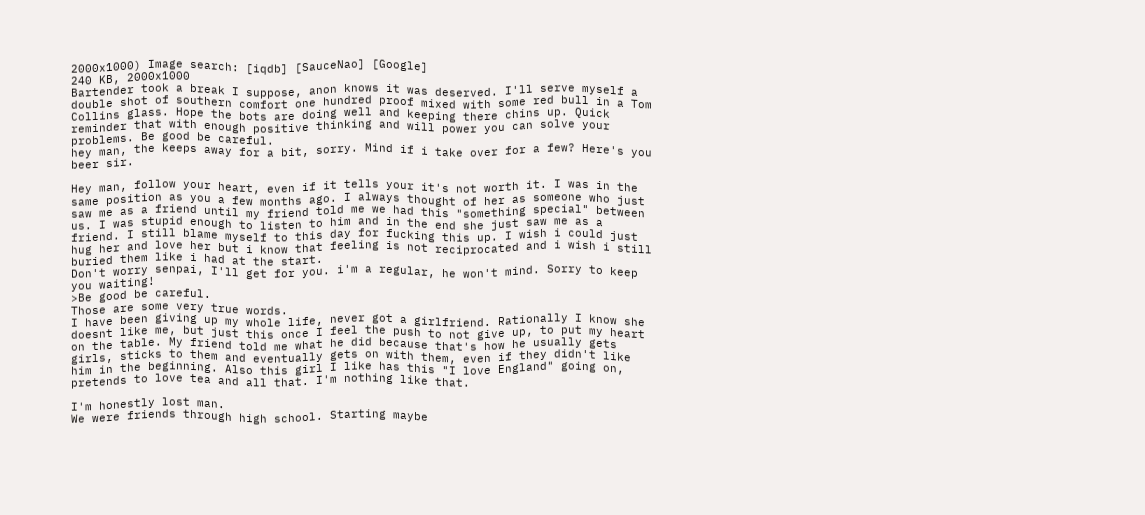2000x1000) Image search: [iqdb] [SauceNao] [Google]
240 KB, 2000x1000
Bartender took a break I suppose, anon knows it was deserved. I'll serve myself a double shot of southern comfort one hundred proof mixed with some red bull in a Tom Collins glass. Hope the bots are doing well and keeping there chins up. Quick reminder that with enough positive thinking and will power you can solve your problems. Be good be careful.
hey man, the keeps away for a bit, sorry. Mind if i take over for a few? Here's you beer sir.

Hey man, follow your heart, even if it tells your it's not worth it. I was in the same position as you a few months ago. I always thought of her as someone who just saw me as a friend until my friend told me we had this "something special" between us. I was stupid enough to listen to him and in the end she just saw me as a friend. I still blame myself to this day for fucking this up. I wish i could just hug her and love her but i know that feeling is not reciprocated and i wish i still buried them like i had at the start.
Don't worry senpai, I'll get for you. i'm a regular, he won't mind. Sorry to keep you waiting!
>Be good be careful.
Those are some very true words.
I have been giving up my whole life, never got a girlfriend. Rationally I know she doesnt like me, but just this once I feel the push to not give up, to put my heart on the table. My friend told me what he did because that's how he usually gets girls, sticks to them and eventually gets on with them, even if they didn't like him in the beginning. Also this girl I like has this "I love England" going on, pretends to love tea and all that. I'm nothing like that.

I'm honestly lost man.
We were friends through high school. Starting maybe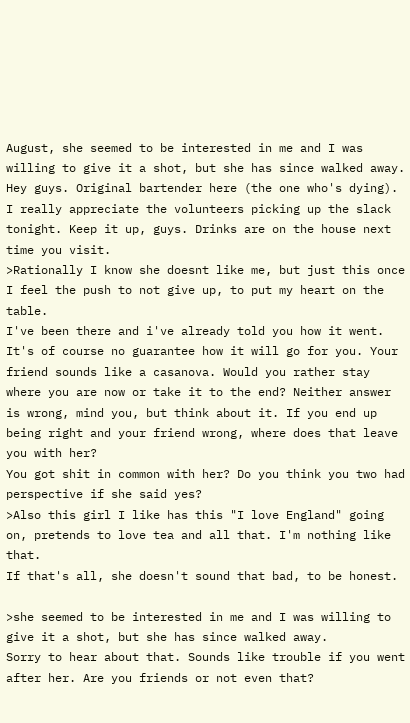August, she seemed to be interested in me and I was willing to give it a shot, but she has since walked away.
Hey guys. Original bartender here (the one who's dying). I really appreciate the volunteers picking up the slack tonight. Keep it up, guys. Drinks are on the house next time you visit.
>Rationally I know she doesnt like me, but just this once I feel the push to not give up, to put my heart on the table.
I've been there and i've already told you how it went. It's of course no guarantee how it will go for you. Your friend sounds like a casanova. Would you rather stay where you are now or take it to the end? Neither answer is wrong, mind you, but think about it. If you end up being right and your friend wrong, where does that leave you with her?
You got shit in common with her? Do you think you two had perspective if she said yes?
>Also this girl I like has this "I love England" going on, pretends to love tea and all that. I'm nothing like that.
If that's all, she doesn't sound that bad, to be honest.

>she seemed to be interested in me and I was willing to give it a shot, but she has since walked away.
Sorry to hear about that. Sounds like trouble if you went after her. Are you friends or not even that?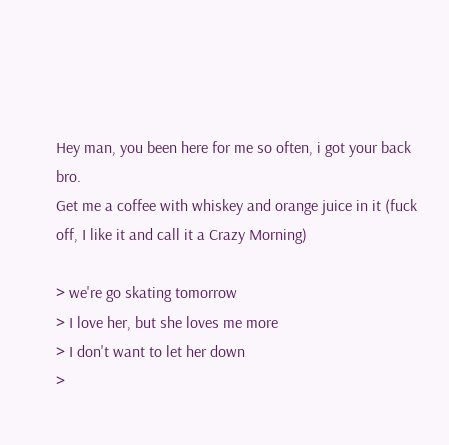Hey man, you been here for me so often, i got your back bro.
Get me a coffee with whiskey and orange juice in it (fuck off, I like it and call it a Crazy Morning)

> we're go skating tomorrow
> I love her, but she loves me more
> I don't want to let her down
>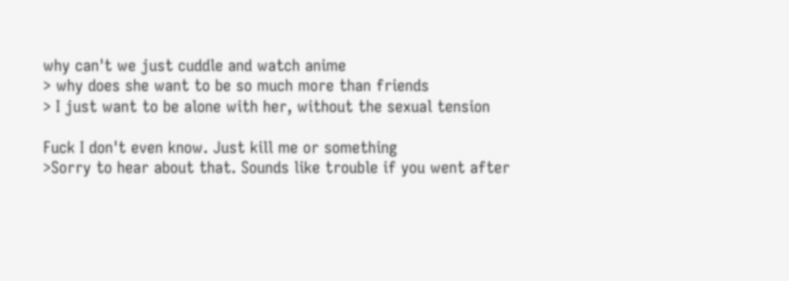why can't we just cuddle and watch anime
> why does she want to be so much more than friends
> I just want to be alone with her, without the sexual tension

Fuck I don't even know. Just kill me or something
>Sorry to hear about that. Sounds like trouble if you went after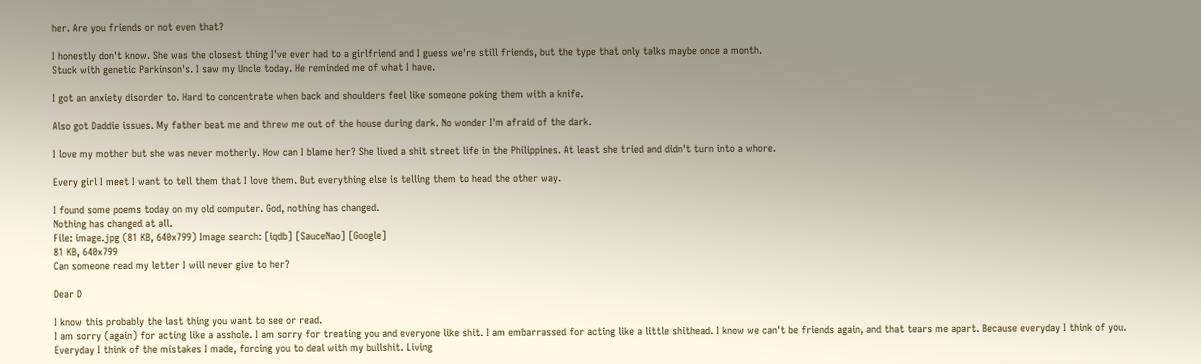her. Are you friends or not even that?

I honestly don't know. She was the closest thing I've ever had to a girlfriend and I guess we're still friends, but the type that only talks maybe once a month.
Stuck with genetic Parkinson's. I saw my Uncle today. He reminded me of what I have.

I got an anxiety disorder to. Hard to concentrate when back and shoulders feel like someone poking them with a knife.

Also got Daddie issues. My father beat me and threw me out of the house during dark. No wonder I'm afraid of the dark.

I love my mother but she was never motherly. How can I blame her? She lived a shit street life in the Philippines. At least she tried and didn't turn into a whore.

Every girl I meet I want to tell them that I love them. But everything else is telling them to head the other way.

I found some poems today on my old computer. God, nothing has changed.
Nothing has changed at all.
File: image.jpg (81 KB, 640x799) Image search: [iqdb] [SauceNao] [Google]
81 KB, 640x799
Can someone read my letter I will never give to her?

Dear D

I know this probably the last thing you want to see or read.
I am sorry (again) for acting like a asshole. I am sorry for treating you and everyone like shit. I am embarrassed for acting like a little shithead. I know we can't be friends again, and that tears me apart. Because everyday I think of you. Everyday I think of the mistakes I made, forcing you to deal with my bullshit. Living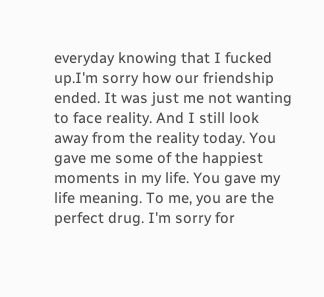everyday knowing that I fucked up.I'm sorry how our friendship ended. It was just me not wanting to face reality. And I still look away from the reality today. You gave me some of the happiest moments in my life. You gave my life meaning. To me, you are the perfect drug. I'm sorry for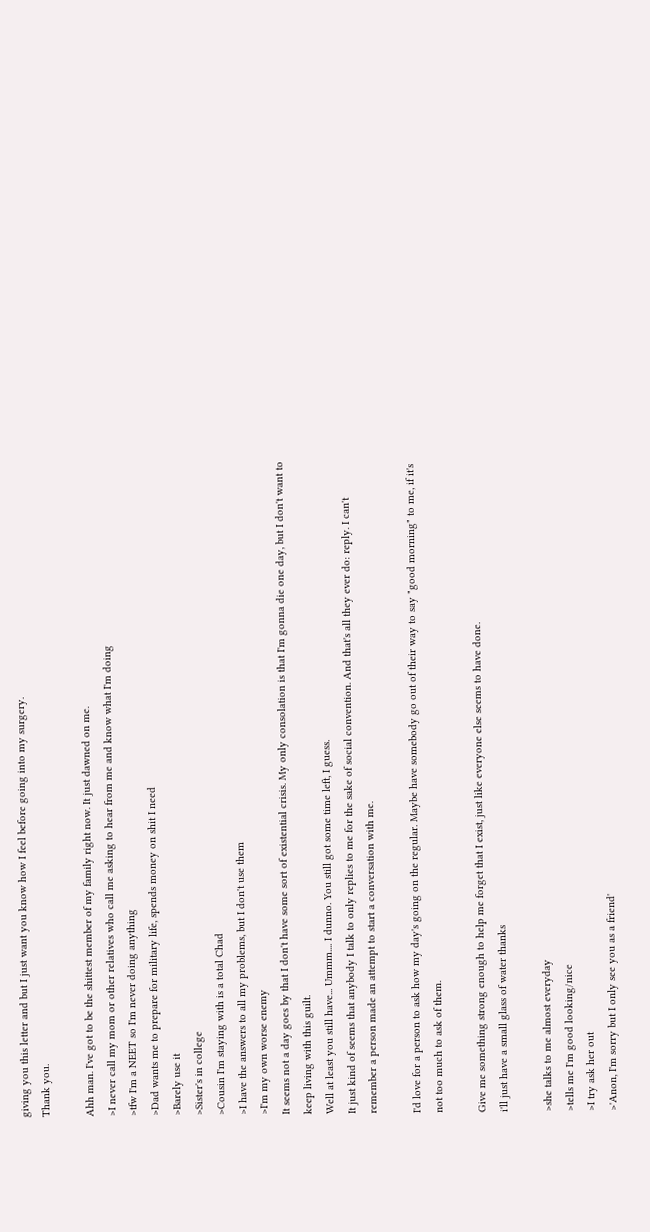giving you this letter and but I just want you know how I feel before going into my surgery.
Thank you.

Ahh man. I've got to be the shittest member of my family right now. It just dawned on me.
>I never call my mom or other relatives who call me asking to hear from me and know what I'm doing
>tfw I'm a NEET so I'm never doing anything
>Dad wants me to prepare for military life, spends money on shit I need
>Barely use it
>Sister's in college
>Cousin I'm staying with is a total Chad
>I have the answers to all my problems, but I don't use them
>I'm my own worse enemy
It seems not a day goes by that I don't have some sort of existential crisis. My only consolation is that I'm gonna die one day, but I don't want to keep living with this guilt.
Well at least you still have... Ummm.... I dunno. You still got some time left, I guess.
It just kind of seems that anybody I talk to only replies to me for the sake of social convention. And that's all they ever do: reply. I can't remember a person made an attempt to start a conversation with me.

I'd love for a person to ask how my day's going on the regular. Maybe have somebody go out of their way to say "good morning" to me, if it's not too much to ask of them.

Give me something strong enough to help me forget that I exist, just like everyone else seems to have done.
i'll just have a small glass of water thanks

>she talks to me almost everyday
>tells me I'm good looking/nice
>I try ask her out
>'Anon, I'm sorry but I only see you as a friend'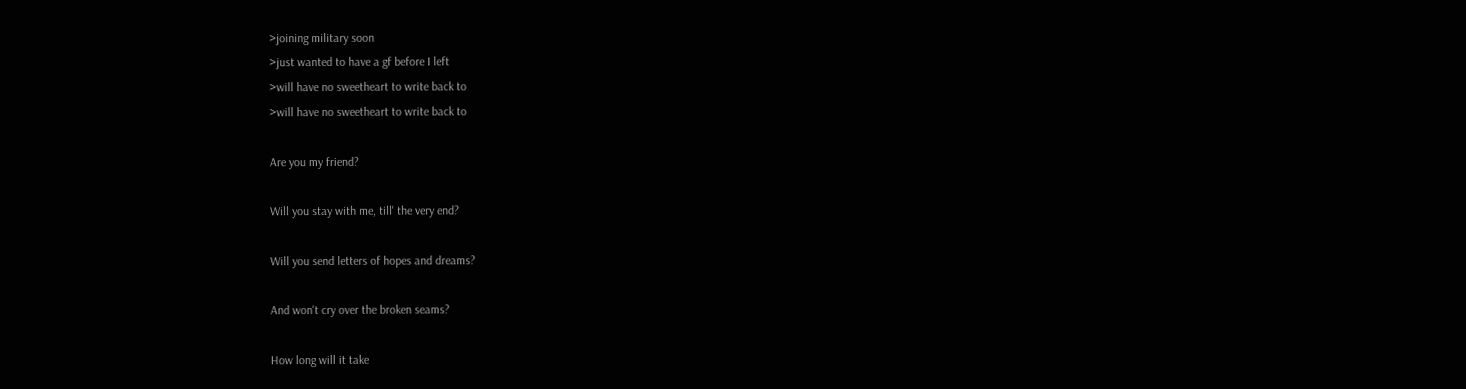>joining military soon
>just wanted to have a gf before I left
>will have no sweetheart to write back to
>will have no sweetheart to write back to

Are you my friend?

Will you stay with me, till' the very end?

Will you send letters of hopes and dreams?

And won't cry over the broken seams?

How long will it take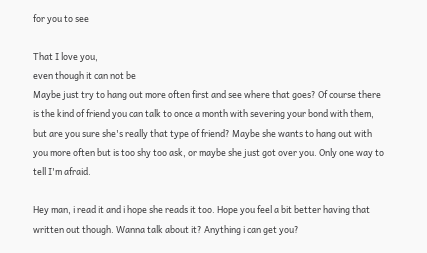for you to see

That I love you,
even though it can not be
Maybe just try to hang out more often first and see where that goes? Of course there is the kind of friend you can talk to once a month with severing your bond with them, but are you sure she's really that type of friend? Maybe she wants to hang out with you more often but is too shy too ask, or maybe she just got over you. Only one way to tell I'm afraid.

Hey man, i read it and i hope she reads it too. Hope you feel a bit better having that written out though. Wanna talk about it? Anything i can get you?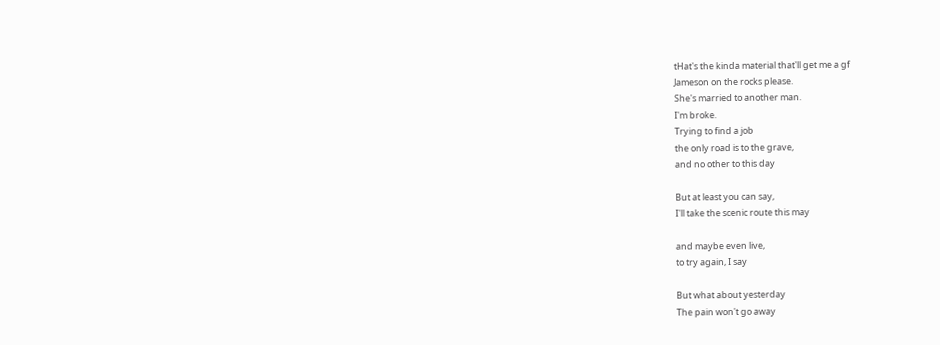tHat's the kinda material that'll get me a gf
Jameson on the rocks please.
She's married to another man.
I'm broke.
Trying to find a job
the only road is to the grave,
and no other to this day

But at least you can say,
I'll take the scenic route this may

and maybe even live,
to try again, I say

But what about yesterday
The pain won't go away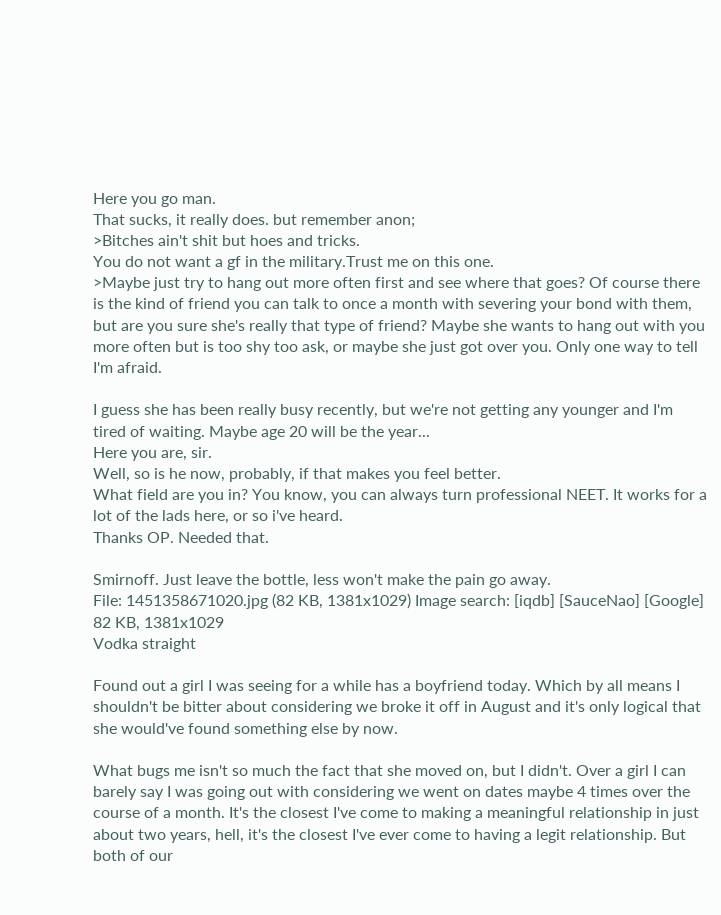Here you go man.
That sucks, it really does. but remember anon;
>Bitches ain't shit but hoes and tricks.
You do not want a gf in the military.Trust me on this one.
>Maybe just try to hang out more often first and see where that goes? Of course there is the kind of friend you can talk to once a month with severing your bond with them, but are you sure she's really that type of friend? Maybe she wants to hang out with you more often but is too shy too ask, or maybe she just got over you. Only one way to tell I'm afraid.

I guess she has been really busy recently, but we're not getting any younger and I'm tired of waiting. Maybe age 20 will be the year...
Here you are, sir.
Well, so is he now, probably, if that makes you feel better.
What field are you in? You know, you can always turn professional NEET. It works for a lot of the lads here, or so i've heard.
Thanks OP. Needed that.

Smirnoff. Just leave the bottle, less won't make the pain go away.
File: 1451358671020.jpg (82 KB, 1381x1029) Image search: [iqdb] [SauceNao] [Google]
82 KB, 1381x1029
Vodka straight

Found out a girl I was seeing for a while has a boyfriend today. Which by all means I shouldn't be bitter about considering we broke it off in August and it's only logical that she would've found something else by now.

What bugs me isn't so much the fact that she moved on, but I didn't. Over a girl I can barely say I was going out with considering we went on dates maybe 4 times over the course of a month. It's the closest I've come to making a meaningful relationship in just about two years, hell, it's the closest I've ever come to having a legit relationship. But both of our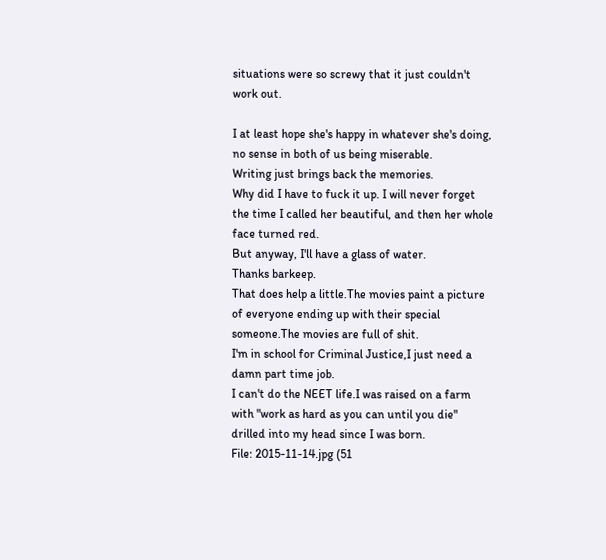situations were so screwy that it just couldn't work out.

I at least hope she's happy in whatever she's doing, no sense in both of us being miserable.
Writing just brings back the memories.
Why did I have to fuck it up. I will never forget the time I called her beautiful, and then her whole face turned red.
But anyway, I'll have a glass of water.
Thanks barkeep.
That does help a little.The movies paint a picture of everyone ending up with their special someone.The movies are full of shit.
I'm in school for Criminal Justice,I just need a damn part time job.
I can't do the NEET life.I was raised on a farm with "work as hard as you can until you die" drilled into my head since I was born.
File: 2015-11-14.jpg (51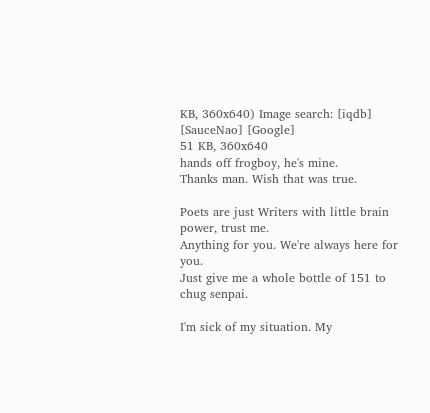KB, 360x640) Image search: [iqdb] [SauceNao] [Google]
51 KB, 360x640
hands off frogboy, he's mine.
Thanks man. Wish that was true.

Poets are just Writers with little brain power, trust me.
Anything for you. We're always here for you.
Just give me a whole bottle of 151 to chug senpai.

I'm sick of my situation. My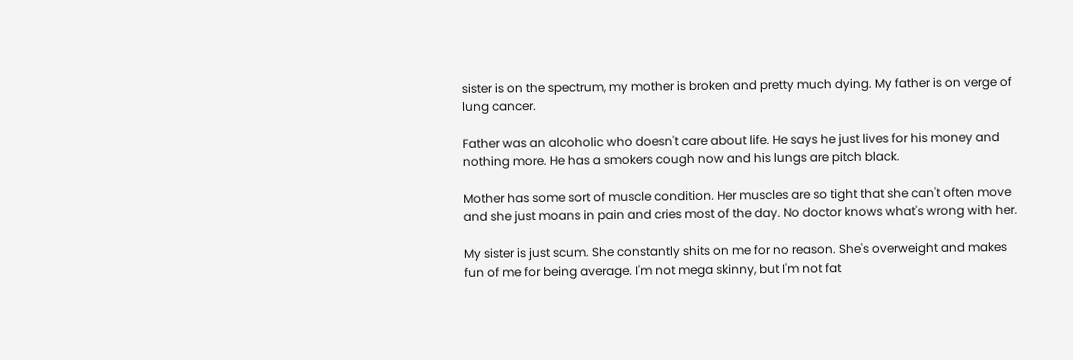sister is on the spectrum, my mother is broken and pretty much dying. My father is on verge of lung cancer.

Father was an alcoholic who doesn't care about life. He says he just lives for his money and nothing more. He has a smokers cough now and his lungs are pitch black.

Mother has some sort of muscle condition. Her muscles are so tight that she can't often move and she just moans in pain and cries most of the day. No doctor knows what's wrong with her.

My sister is just scum. She constantly shits on me for no reason. She's overweight and makes fun of me for being average. I'm not mega skinny, but I'm not fat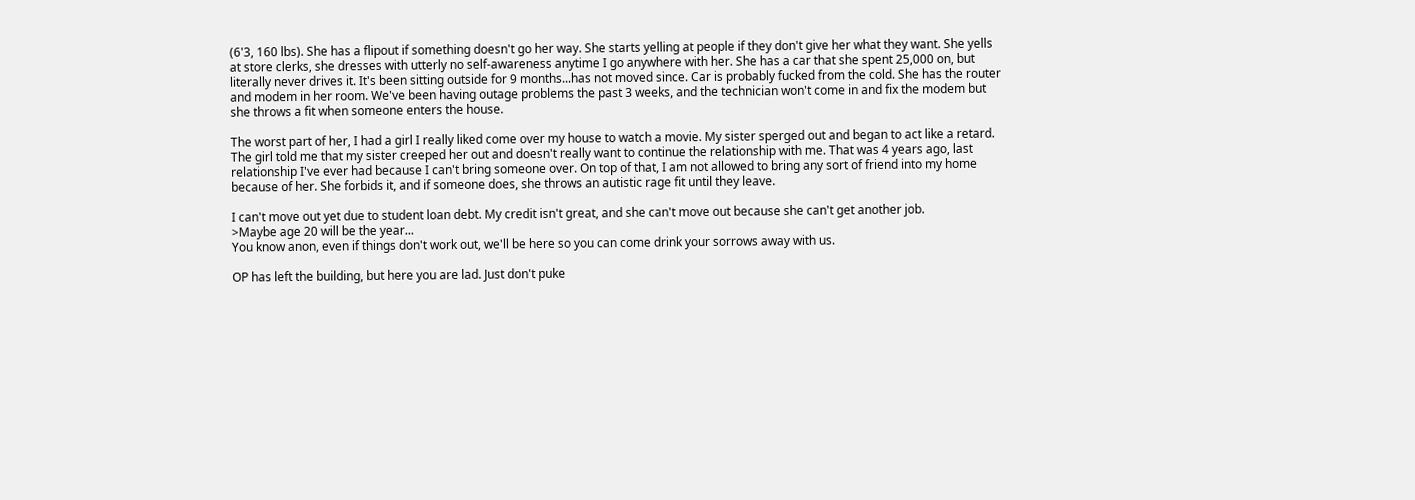(6'3, 160 lbs). She has a flipout if something doesn't go her way. She starts yelling at people if they don't give her what they want. She yells at store clerks, she dresses with utterly no self-awareness anytime I go anywhere with her. She has a car that she spent 25,000 on, but literally never drives it. It's been sitting outside for 9 months...has not moved since. Car is probably fucked from the cold. She has the router and modem in her room. We've been having outage problems the past 3 weeks, and the technician won't come in and fix the modem but she throws a fit when someone enters the house.

The worst part of her, I had a girl I really liked come over my house to watch a movie. My sister sperged out and began to act like a retard. The girl told me that my sister creeped her out and doesn't really want to continue the relationship with me. That was 4 years ago, last relationship I've ever had because I can't bring someone over. On top of that, I am not allowed to bring any sort of friend into my home because of her. She forbids it, and if someone does, she throws an autistic rage fit until they leave.

I can't move out yet due to student loan debt. My credit isn't great, and she can't move out because she can't get another job.
>Maybe age 20 will be the year...
You know anon, even if things don't work out, we'll be here so you can come drink your sorrows away with us.

OP has left the building, but here you are lad. Just don't puke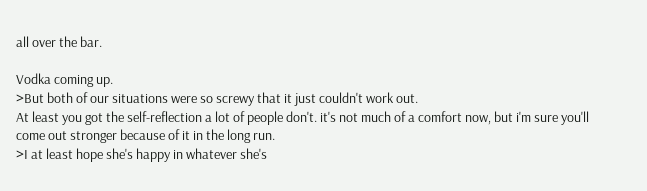all over the bar.

Vodka coming up.
>But both of our situations were so screwy that it just couldn't work out.
At least you got the self-reflection a lot of people don't. it's not much of a comfort now, but i'm sure you'll come out stronger because of it in the long run.
>I at least hope she's happy in whatever she's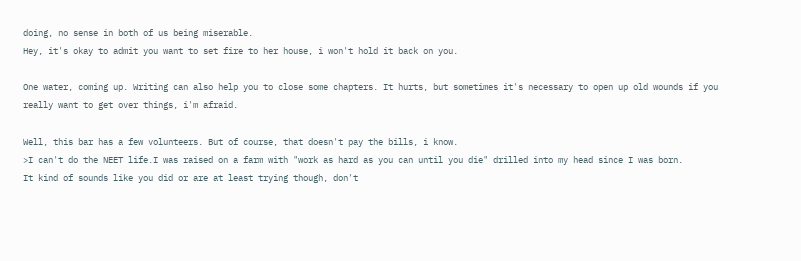doing, no sense in both of us being miserable.
Hey, it's okay to admit you want to set fire to her house, i won't hold it back on you.

One water, coming up. Writing can also help you to close some chapters. It hurts, but sometimes it's necessary to open up old wounds if you really want to get over things, i'm afraid.

Well, this bar has a few volunteers. But of course, that doesn't pay the bills, i know.
>I can't do the NEET life.I was raised on a farm with "work as hard as you can until you die" drilled into my head since I was born.
It kind of sounds like you did or are at least trying though, don't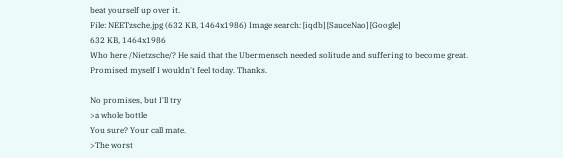beat yourself up over it.
File: NEETzsche.jpg (632 KB, 1464x1986) Image search: [iqdb] [SauceNao] [Google]
632 KB, 1464x1986
Who here /Nietzsche/? He said that the Ubermensch needed solitude and suffering to become great.
Promised myself I wouldn't feel today. Thanks.

No promises, but I'll try
>a whole bottle
You sure? Your call mate.
>The worst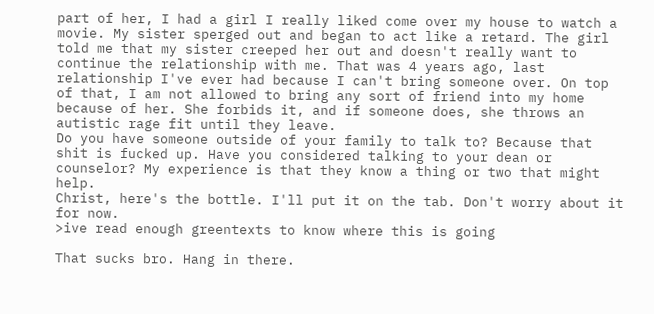part of her, I had a girl I really liked come over my house to watch a movie. My sister sperged out and began to act like a retard. The girl told me that my sister creeped her out and doesn't really want to continue the relationship with me. That was 4 years ago, last relationship I've ever had because I can't bring someone over. On top of that, I am not allowed to bring any sort of friend into my home because of her. She forbids it, and if someone does, she throws an autistic rage fit until they leave.
Do you have someone outside of your family to talk to? Because that shit is fucked up. Have you considered talking to your dean or counselor? My experience is that they know a thing or two that might help.
Christ, here's the bottle. I'll put it on the tab. Don't worry about it for now.
>ive read enough greentexts to know where this is going

That sucks bro. Hang in there.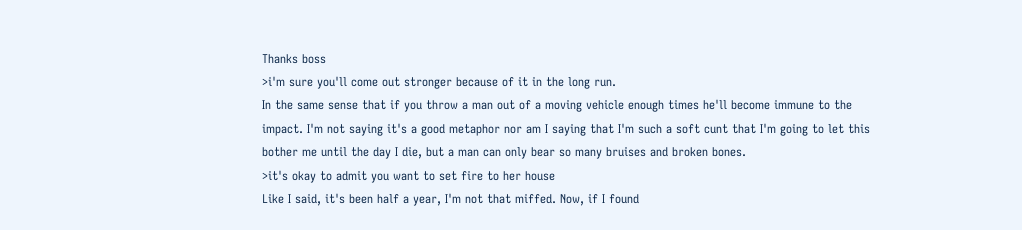Thanks boss
>i'm sure you'll come out stronger because of it in the long run.
In the same sense that if you throw a man out of a moving vehicle enough times he'll become immune to the impact. I'm not saying it's a good metaphor nor am I saying that I'm such a soft cunt that I'm going to let this bother me until the day I die, but a man can only bear so many bruises and broken bones.
>it's okay to admit you want to set fire to her house
Like I said, it's been half a year, I'm not that miffed. Now, if I found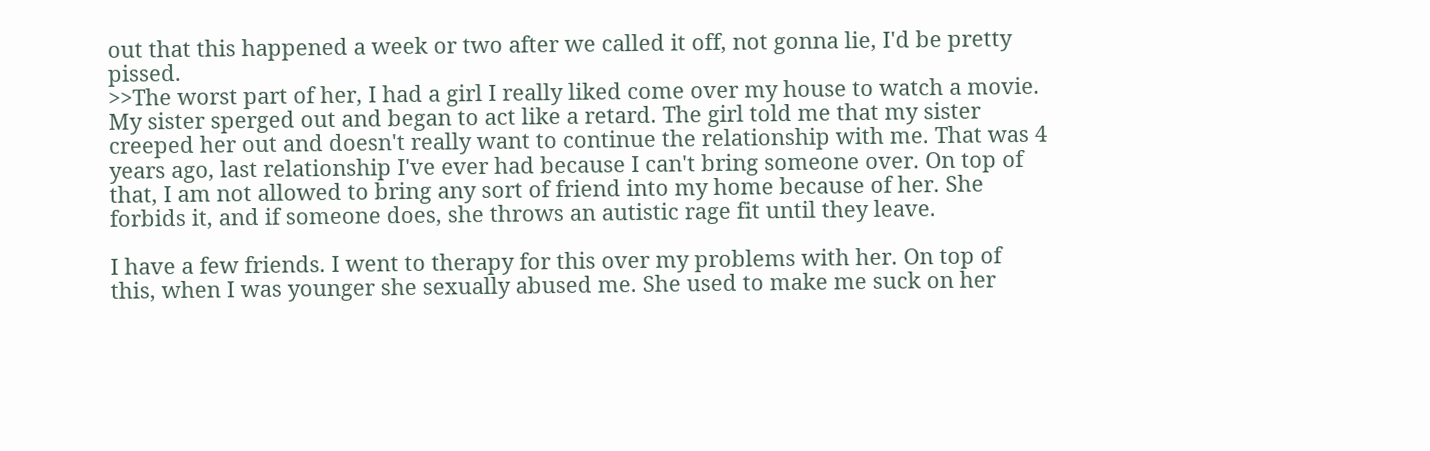out that this happened a week or two after we called it off, not gonna lie, I'd be pretty pissed.
>>The worst part of her, I had a girl I really liked come over my house to watch a movie. My sister sperged out and began to act like a retard. The girl told me that my sister creeped her out and doesn't really want to continue the relationship with me. That was 4 years ago, last relationship I've ever had because I can't bring someone over. On top of that, I am not allowed to bring any sort of friend into my home because of her. She forbids it, and if someone does, she throws an autistic rage fit until they leave.

I have a few friends. I went to therapy for this over my problems with her. On top of this, when I was younger she sexually abused me. She used to make me suck on her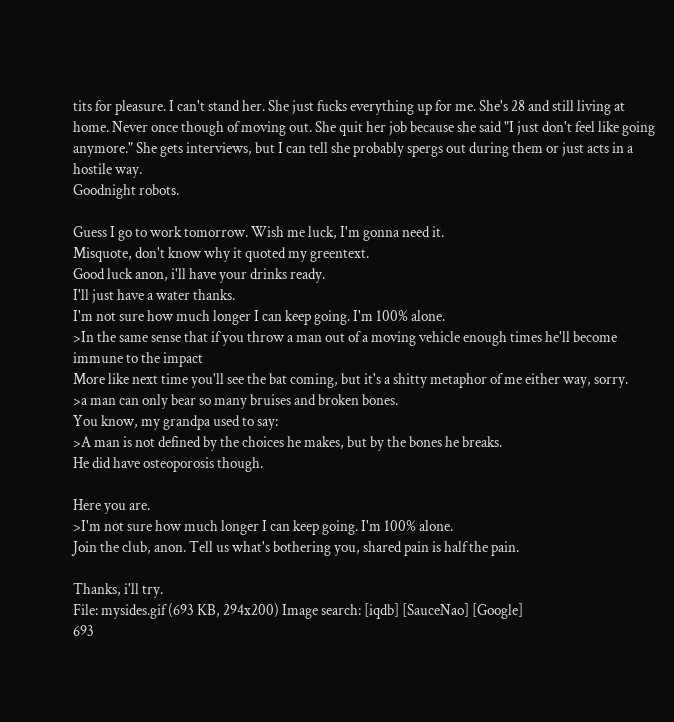tits for pleasure. I can't stand her. She just fucks everything up for me. She's 28 and still living at home. Never once though of moving out. She quit her job because she said "I just don't feel like going anymore." She gets interviews, but I can tell she probably spergs out during them or just acts in a hostile way.
Goodnight robots.

Guess I go to work tomorrow. Wish me luck, I'm gonna need it.
Misquote, don't know why it quoted my greentext.
Good luck anon, i'll have your drinks ready.
I'll just have a water thanks.
I'm not sure how much longer I can keep going. I'm 100% alone.
>In the same sense that if you throw a man out of a moving vehicle enough times he'll become immune to the impact
More like next time you'll see the bat coming, but it's a shitty metaphor of me either way, sorry.
>a man can only bear so many bruises and broken bones.
You know, my grandpa used to say:
>A man is not defined by the choices he makes, but by the bones he breaks.
He did have osteoporosis though.

Here you are.
>I'm not sure how much longer I can keep going. I'm 100% alone.
Join the club, anon. Tell us what's bothering you, shared pain is half the pain.

Thanks, i'll try.
File: mysides.gif (693 KB, 294x200) Image search: [iqdb] [SauceNao] [Google]
693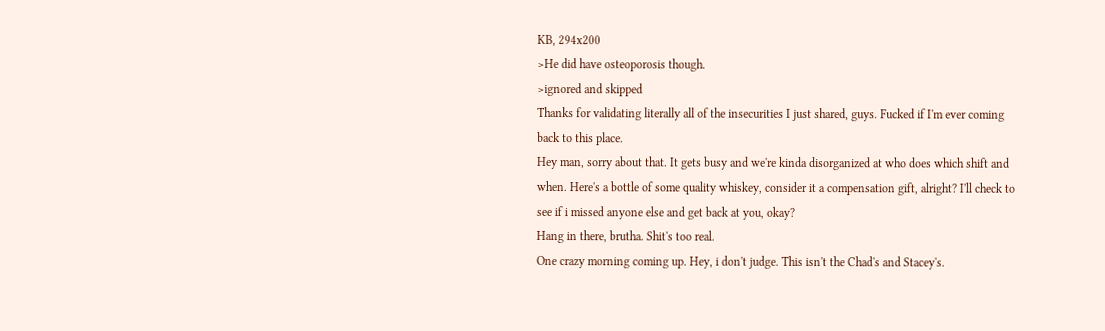KB, 294x200
>He did have osteoporosis though.
>ignored and skipped
Thanks for validating literally all of the insecurities I just shared, guys. Fucked if I'm ever coming back to this place.
Hey man, sorry about that. It gets busy and we're kinda disorganized at who does which shift and when. Here's a bottle of some quality whiskey, consider it a compensation gift, alright? I'll check to see if i missed anyone else and get back at you, okay?
Hang in there, brutha. Shit's too real.
One crazy morning coming up. Hey, i don't judge. This isn't the Chad's and Stacey's.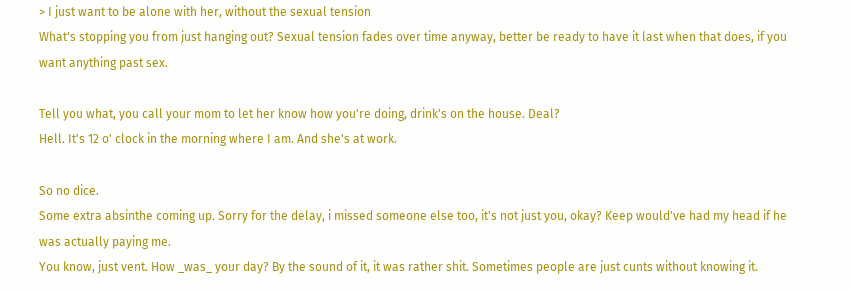> I just want to be alone with her, without the sexual tension
What's stopping you from just hanging out? Sexual tension fades over time anyway, better be ready to have it last when that does, if you want anything past sex.

Tell you what, you call your mom to let her know how you're doing, drink's on the house. Deal?
Hell. It's 12 o' clock in the morning where I am. And she's at work.

So no dice.
Some extra absinthe coming up. Sorry for the delay, i missed someone else too, it's not just you, okay? Keep would've had my head if he was actually paying me.
You know, just vent. How _was_ your day? By the sound of it, it was rather shit. Sometimes people are just cunts without knowing it.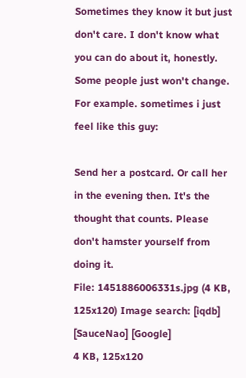Sometimes they know it but just don't care. I don't know what you can do about it, honestly. Some people just won't change. For example. sometimes i just feel like this guy:

Send her a postcard. Or call her in the evening then. It's the thought that counts. Please don't hamster yourself from doing it.
File: 1451886006331s.jpg (4 KB, 125x120) Image search: [iqdb] [SauceNao] [Google]
4 KB, 125x120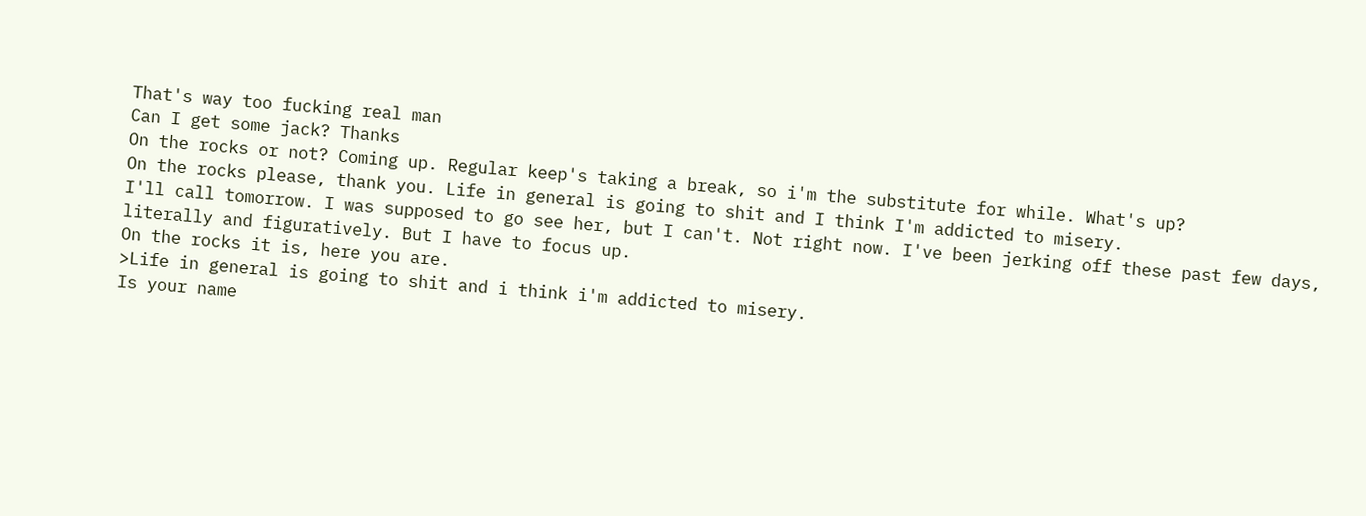That's way too fucking real man
Can I get some jack? Thanks
On the rocks or not? Coming up. Regular keep's taking a break, so i'm the substitute for while. What's up?
On the rocks please, thank you. Life in general is going to shit and I think I'm addicted to misery.
I'll call tomorrow. I was supposed to go see her, but I can't. Not right now. I've been jerking off these past few days, literally and figuratively. But I have to focus up.
On the rocks it is, here you are.
>Life in general is going to shit and i think i'm addicted to misery.
Is your name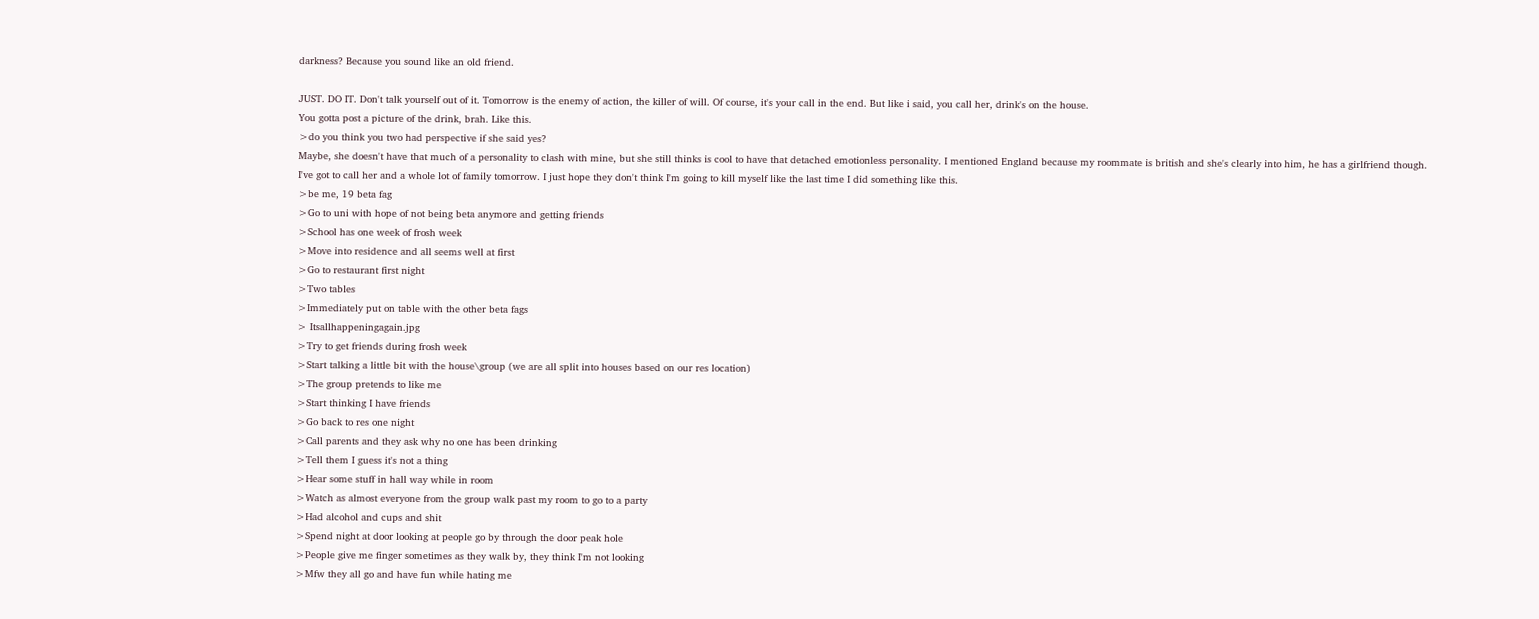darkness? Because you sound like an old friend.

JUST. DO IT. Don't talk yourself out of it. Tomorrow is the enemy of action, the killer of will. Of course, it's your call in the end. But like i said, you call her, drink's on the house.
You gotta post a picture of the drink, brah. Like this.
>do you think you two had perspective if she said yes?
Maybe, she doesn't have that much of a personality to clash with mine, but she still thinks is cool to have that detached emotionless personality. I mentioned England because my roommate is british and she's clearly into him, he has a girlfriend though.
I've got to call her and a whole lot of family tomorrow. I just hope they don't think I'm going to kill myself like the last time I did something like this.
>be me, 19 beta fag
>Go to uni with hope of not being beta anymore and getting friends
>School has one week of frosh week
>Move into residence and all seems well at first
>Go to restaurant first night
>Two tables
>Immediately put on table with the other beta fags
> Itsallhappeningagain.jpg
>Try to get friends during frosh week
>Start talking a little bit with the house\group (we are all split into houses based on our res location)
>The group pretends to like me
>Start thinking I have friends
>Go back to res one night
>Call parents and they ask why no one has been drinking
>Tell them I guess it's not a thing
>Hear some stuff in hall way while in room
>Watch as almost everyone from the group walk past my room to go to a party
>Had alcohol and cups and shit
>Spend night at door looking at people go by through the door peak hole
>People give me finger sometimes as they walk by, they think I'm not looking
>Mfw they all go and have fun while hating me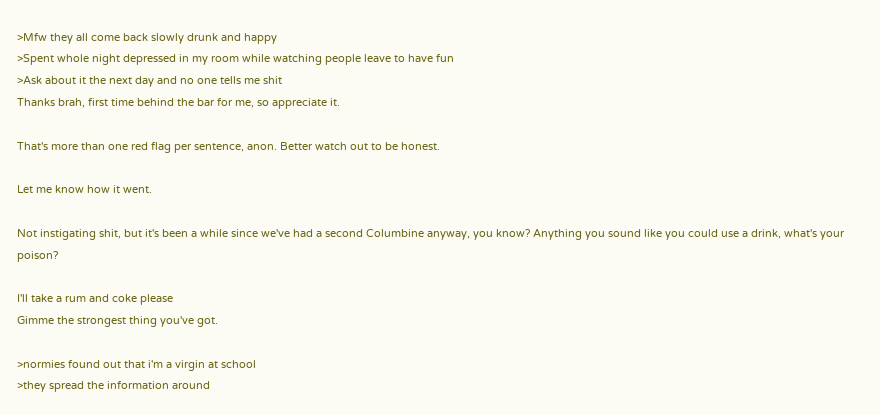>Mfw they all come back slowly drunk and happy
>Spent whole night depressed in my room while watching people leave to have fun
>Ask about it the next day and no one tells me shit
Thanks brah, first time behind the bar for me, so appreciate it.

That's more than one red flag per sentence, anon. Better watch out to be honest.

Let me know how it went.

Not instigating shit, but it's been a while since we've had a second Columbine anyway, you know? Anything you sound like you could use a drink, what's your poison?

I'll take a rum and coke please
Gimme the strongest thing you've got.

>normies found out that i'm a virgin at school
>they spread the information around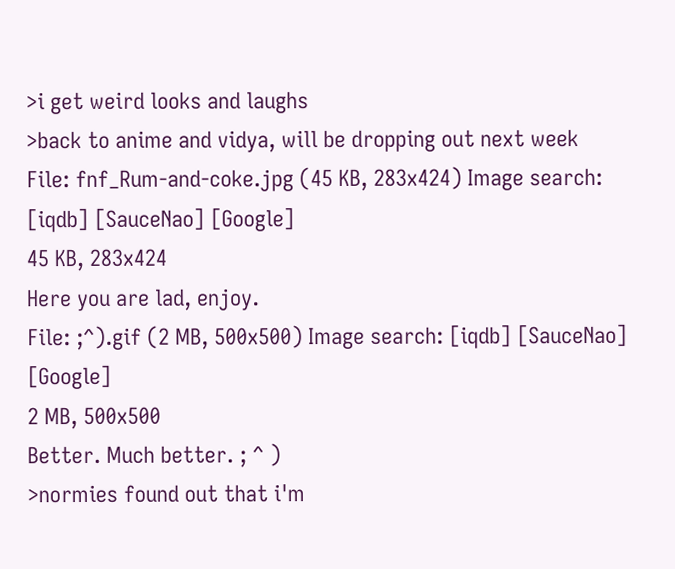>i get weird looks and laughs
>back to anime and vidya, will be dropping out next week
File: fnf_Rum-and-coke.jpg (45 KB, 283x424) Image search: [iqdb] [SauceNao] [Google]
45 KB, 283x424
Here you are lad, enjoy.
File: ;^).gif (2 MB, 500x500) Image search: [iqdb] [SauceNao] [Google]
2 MB, 500x500
Better. Much better. ; ^ )
>normies found out that i'm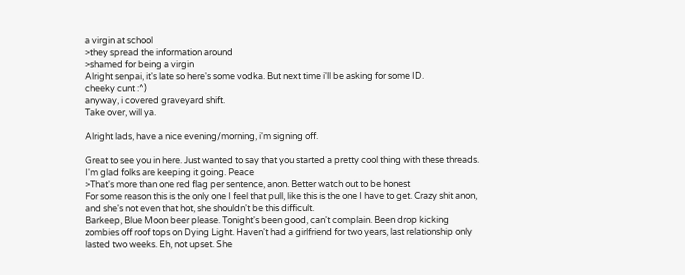a virgin at school
>they spread the information around
>shamed for being a virgin
Alright senpai, it's late so here's some vodka. But next time i'll be asking for some ID.
cheeky cunt :^)
anyway, i covered graveyard shift.
Take over, will ya.

Alright lads, have a nice evening/morning, i'm signing off.

Great to see you in here. Just wanted to say that you started a pretty cool thing with these threads. I'm glad folks are keeping it going. Peace
>That's more than one red flag per sentence, anon. Better watch out to be honest
For some reason this is the only one I feel that pull, like this is the one I have to get. Crazy shit anon, and she's not even that hot, she shouldn't be this difficult.
Barkeep, Blue Moon beer please. Tonight's been good, can't complain. Been drop kicking zombies off roof tops on Dying Light. Haven't had a girlfriend for two years, last relationship only lasted two weeks. Eh, not upset. She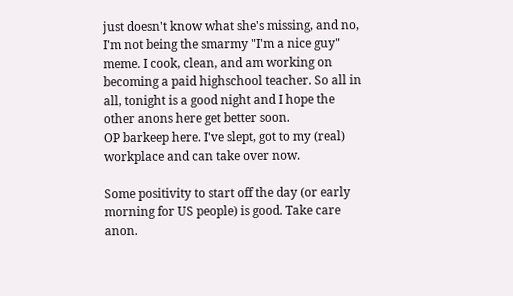just doesn't know what she's missing, and no, I'm not being the smarmy "I'm a nice guy" meme. I cook, clean, and am working on becoming a paid highschool teacher. So all in all, tonight is a good night and I hope the other anons here get better soon.
OP barkeep here. I've slept, got to my (real) workplace and can take over now.

Some positivity to start off the day (or early morning for US people) is good. Take care anon.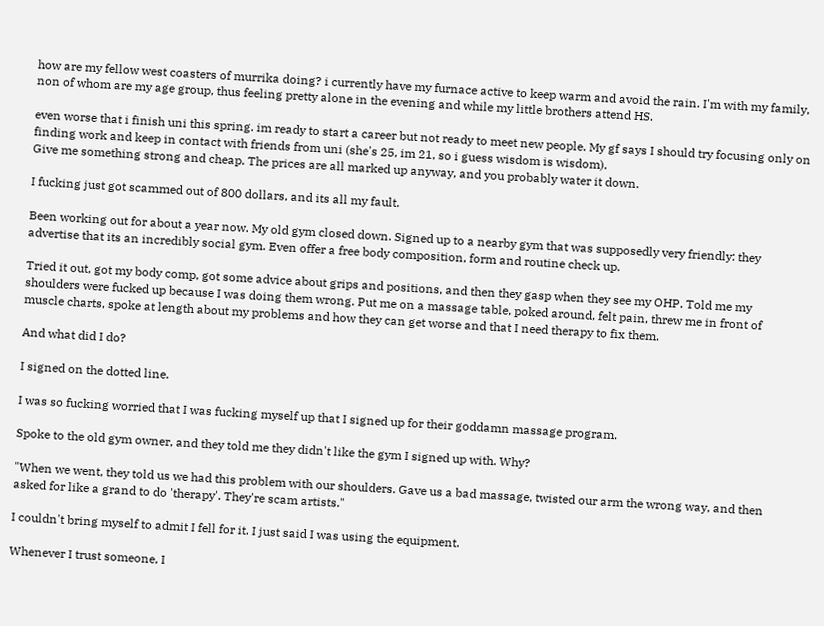how are my fellow west coasters of murrika doing? i currently have my furnace active to keep warm and avoid the rain. I'm with my family, non of whom are my age group, thus feeling pretty alone in the evening and while my little brothers attend HS.

even worse that i finish uni this spring. im ready to start a career but not ready to meet new people. My gf says I should try focusing only on finding work and keep in contact with friends from uni (she's 25, im 21, so i guess wisdom is wisdom).
Give me something strong and cheap. The prices are all marked up anyway, and you probably water it down.

I fucking just got scammed out of 800 dollars, and its all my fault.

Been working out for about a year now. My old gym closed down. Signed up to a nearby gym that was supposedly very friendly: they advertise that its an incredibly social gym. Even offer a free body composition, form and routine check up.

Tried it out, got my body comp, got some advice about grips and positions, and then they gasp when they see my OHP. Told me my shoulders were fucked up because I was doing them wrong. Put me on a massage table, poked around, felt pain, threw me in front of muscle charts, spoke at length about my problems and how they can get worse and that I need therapy to fix them.

And what did I do?

I signed on the dotted line.

I was so fucking worried that I was fucking myself up that I signed up for their goddamn massage program.

Spoke to the old gym owner, and they told me they didn't like the gym I signed up with. Why?

"When we went, they told us we had this problem with our shoulders. Gave us a bad massage, twisted our arm the wrong way, and then asked for like a grand to do 'therapy'. They're scam artists."

I couldn't bring myself to admit I fell for it. I just said I was using the equipment.

Whenever I trust someone, I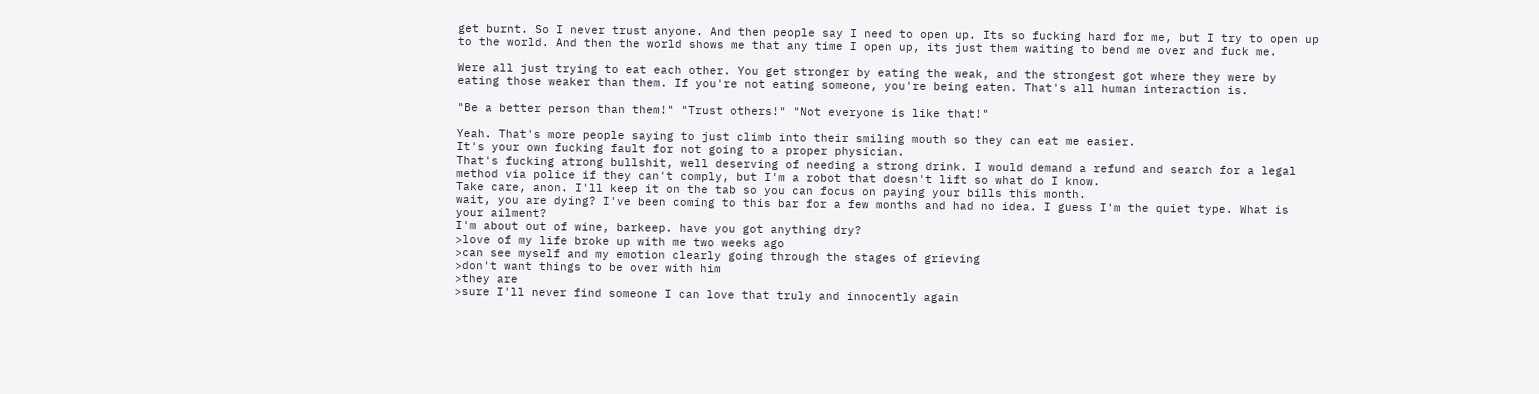get burnt. So I never trust anyone. And then people say I need to open up. Its so fucking hard for me, but I try to open up to the world. And then the world shows me that any time I open up, its just them waiting to bend me over and fuck me.

Were all just trying to eat each other. You get stronger by eating the weak, and the strongest got where they were by eating those weaker than them. If you're not eating someone, you're being eaten. That's all human interaction is.

"Be a better person than them!" "Trust others!" "Not everyone is like that!"

Yeah. That's more people saying to just climb into their smiling mouth so they can eat me easier.
It's your own fucking fault for not going to a proper physician.
That's fucking atrong bullshit, well deserving of needing a strong drink. I would demand a refund and search for a legal method via police if they can't comply, but I'm a robot that doesn't lift so what do I know.
Take care, anon. I'll keep it on the tab so you can focus on paying your bills this month.
wait, you are dying? I've been coming to this bar for a few months and had no idea. I guess I'm the quiet type. What is your ailment?
I'm about out of wine, barkeep. have you got anything dry?
>love of my life broke up with me two weeks ago
>can see myself and my emotion clearly going through the stages of grieving
>don't want things to be over with him
>they are
>sure I'll never find someone I can love that truly and innocently again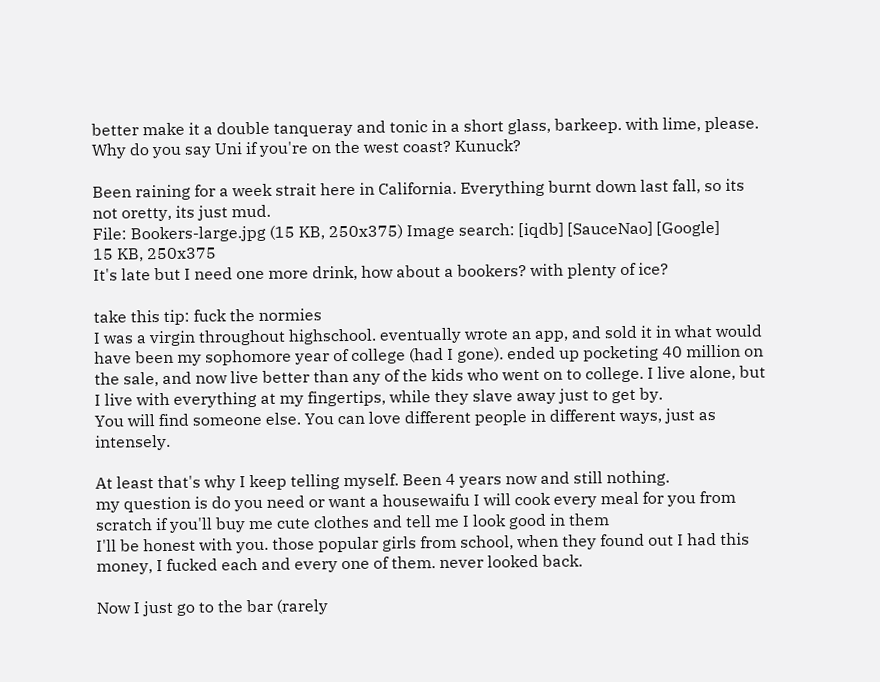better make it a double tanqueray and tonic in a short glass, barkeep. with lime, please.
Why do you say Uni if you're on the west coast? Kunuck?

Been raining for a week strait here in California. Everything burnt down last fall, so its not oretty, its just mud.
File: Bookers-large.jpg (15 KB, 250x375) Image search: [iqdb] [SauceNao] [Google]
15 KB, 250x375
It's late but I need one more drink, how about a bookers? with plenty of ice?

take this tip: fuck the normies
I was a virgin throughout highschool. eventually wrote an app, and sold it in what would have been my sophomore year of college (had I gone). ended up pocketing 40 million on the sale, and now live better than any of the kids who went on to college. I live alone, but I live with everything at my fingertips, while they slave away just to get by.
You will find someone else. You can love different people in different ways, just as intensely.

At least that's why I keep telling myself. Been 4 years now and still nothing.
my question is do you need or want a housewaifu I will cook every meal for you from scratch if you'll buy me cute clothes and tell me I look good in them
I'll be honest with you. those popular girls from school, when they found out I had this money, I fucked each and every one of them. never looked back.

Now I just go to the bar (rarely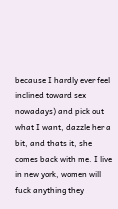because I hardly ever feel inclined toward sex nowadays) and pick out what I want, dazzle her a bit, and thats it, she comes back with me. I live in new york, women will fuck anything they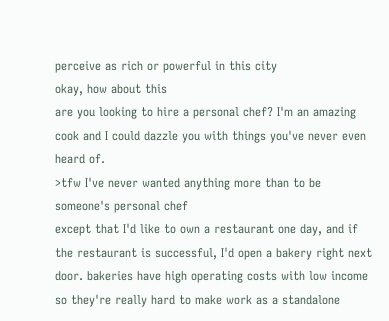perceive as rich or powerful in this city
okay, how about this
are you looking to hire a personal chef? I'm an amazing cook and I could dazzle you with things you've never even heard of.
>tfw I've never wanted anything more than to be someone's personal chef
except that I'd like to own a restaurant one day, and if the restaurant is successful, I'd open a bakery right next door. bakeries have high operating costs with low income so they're really hard to make work as a standalone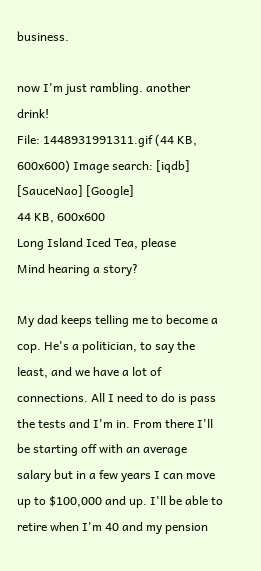business.

now I'm just rambling. another drink!
File: 1448931991311.gif (44 KB, 600x600) Image search: [iqdb] [SauceNao] [Google]
44 KB, 600x600
Long Island Iced Tea, please
Mind hearing a story?

My dad keeps telling me to become a cop. He's a politician, to say the least, and we have a lot of connections. All I need to do is pass the tests and I'm in. From there I'll be starting off with an average salary but in a few years I can move up to $100,000 and up. I'll be able to retire when I'm 40 and my pension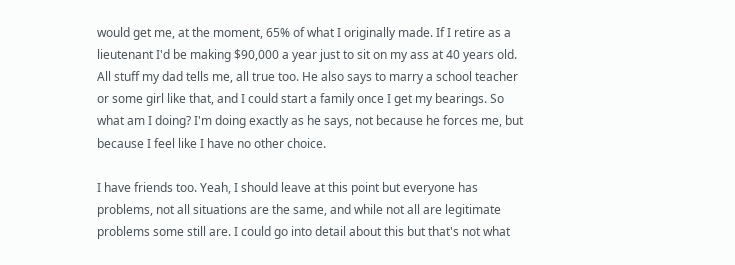would get me, at the moment, 65% of what I originally made. If I retire as a lieutenant I'd be making $90,000 a year just to sit on my ass at 40 years old. All stuff my dad tells me, all true too. He also says to marry a school teacher or some girl like that, and I could start a family once I get my bearings. So what am I doing? I'm doing exactly as he says, not because he forces me, but because I feel like I have no other choice.

I have friends too. Yeah, I should leave at this point but everyone has problems, not all situations are the same, and while not all are legitimate problems some still are. I could go into detail about this but that's not what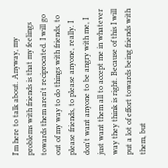I'm here to talk about. Anyway, my problems with friends is that my feelings towards them aren't reciprocated. I will go out of my way to do things with friends, to please friends, to please anyone, really. I don't want anyone to be angry with me, I just want them all to accept me in whatever way they think is right. Because of this I will put a lot of effort towards being friends with them, but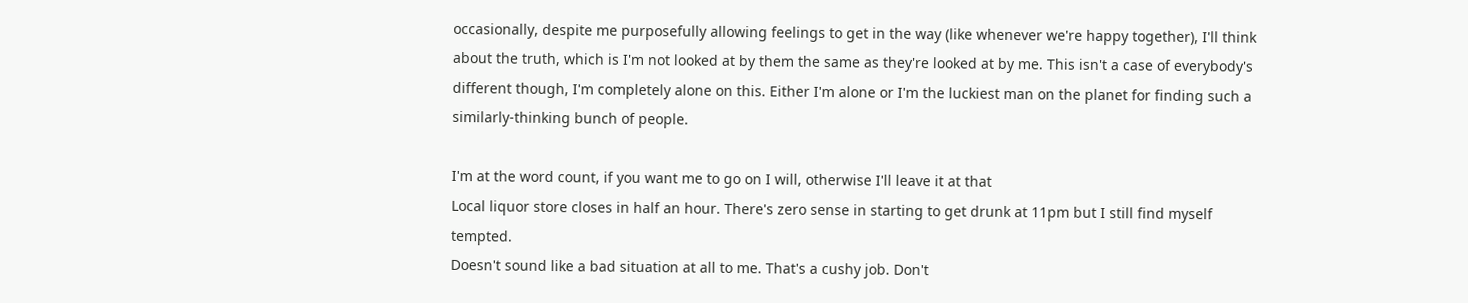occasionally, despite me purposefully allowing feelings to get in the way (like whenever we're happy together), I'll think about the truth, which is I'm not looked at by them the same as they're looked at by me. This isn't a case of everybody's different though, I'm completely alone on this. Either I'm alone or I'm the luckiest man on the planet for finding such a similarly-thinking bunch of people.

I'm at the word count, if you want me to go on I will, otherwise I'll leave it at that
Local liquor store closes in half an hour. There's zero sense in starting to get drunk at 11pm but I still find myself tempted.
Doesn't sound like a bad situation at all to me. That's a cushy job. Don't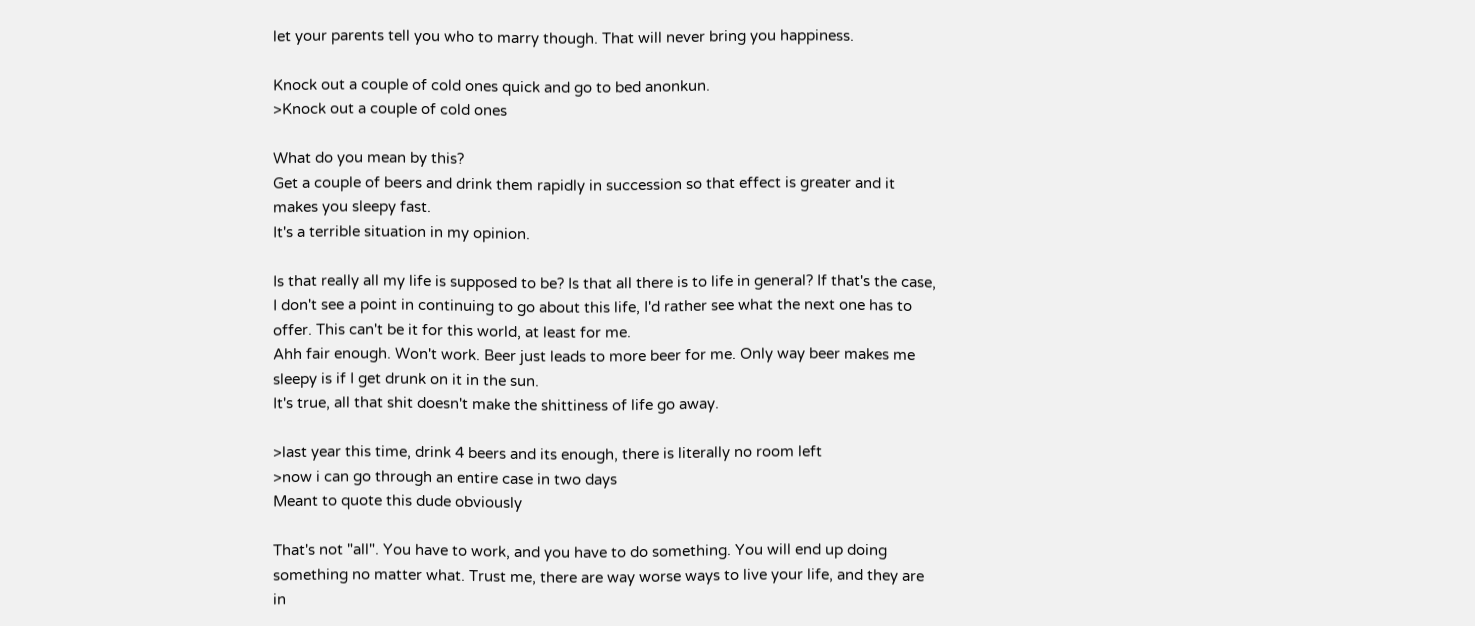let your parents tell you who to marry though. That will never bring you happiness.

Knock out a couple of cold ones quick and go to bed anonkun.
>Knock out a couple of cold ones

What do you mean by this?
Get a couple of beers and drink them rapidly in succession so that effect is greater and it makes you sleepy fast.
It's a terrible situation in my opinion.

Is that really all my life is supposed to be? Is that all there is to life in general? If that's the case, I don't see a point in continuing to go about this life, I'd rather see what the next one has to offer. This can't be it for this world, at least for me.
Ahh fair enough. Won't work. Beer just leads to more beer for me. Only way beer makes me sleepy is if I get drunk on it in the sun.
It's true, all that shit doesn't make the shittiness of life go away.

>last year this time, drink 4 beers and its enough, there is literally no room left
>now i can go through an entire case in two days
Meant to quote this dude obviously

That's not "all". You have to work, and you have to do something. You will end up doing something no matter what. Trust me, there are way worse ways to live your life, and they are in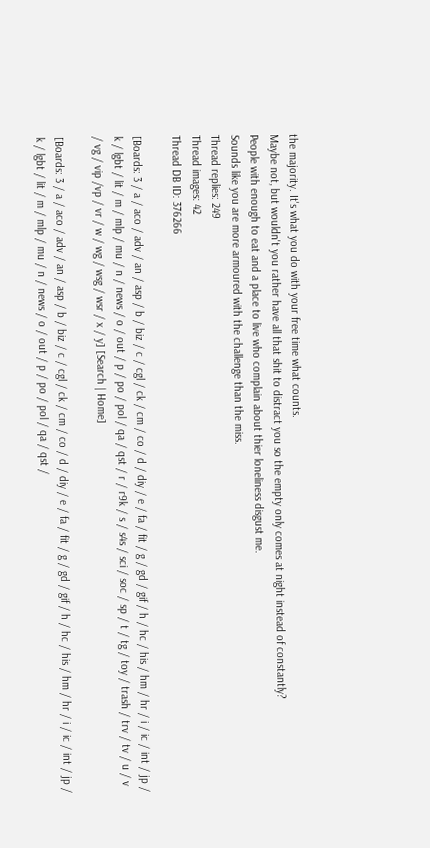the majority. It's what you do with your free time what counts.
Maybe not, but wouldn't you rather have all that shit to distract you so the empty only comes at night instead of constantly?
People with enough to eat and a place to live who complain about thier loneliness disgust me.
Sounds like you are more armoured with the challenge than the miss.
Thread replies: 249
Thread images: 42
Thread DB ID: 376266

[Boards: 3 / a / aco / adv / an / asp / b / biz / c / cgl / ck / cm / co / d / diy / e / fa / fit / g / gd / gif / h / hc / his / hm / hr / i / ic / int / jp / k / lgbt / lit / m / mlp / mu / n / news / o / out / p / po / pol / qa / qst / r / r9k / s / s4s / sci / soc / sp / t / tg / toy / trash / trv / tv / u / v / vg / vip /vp / vr / w / wg / wsg / wsr / x / y] [Search | Home]

[Boards: 3 / a / aco / adv / an / asp / b / biz / c / cgl / ck / cm / co / d / diy / e / fa / fit / g / gd / gif / h / hc / his / hm / hr / i / ic / int / jp / k / lgbt / lit / m / mlp / mu / n / news / o / out / p / po / pol / qa / qst /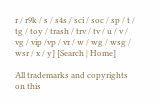r / r9k / s / s4s / sci / soc / sp / t / tg / toy / trash / trv / tv / u / v / vg / vip /vp / vr / w / wg / wsg / wsr / x / y] [Search | Home]

All trademarks and copyrights on this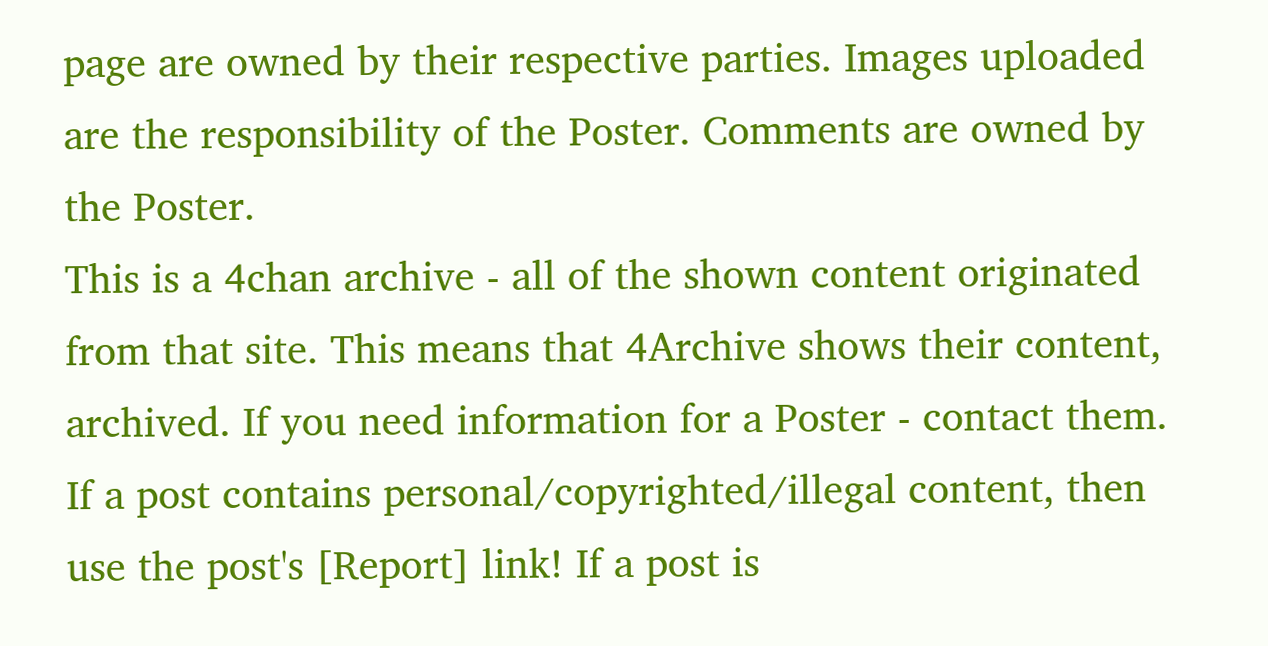page are owned by their respective parties. Images uploaded are the responsibility of the Poster. Comments are owned by the Poster.
This is a 4chan archive - all of the shown content originated from that site. This means that 4Archive shows their content, archived. If you need information for a Poster - contact them.
If a post contains personal/copyrighted/illegal content, then use the post's [Report] link! If a post is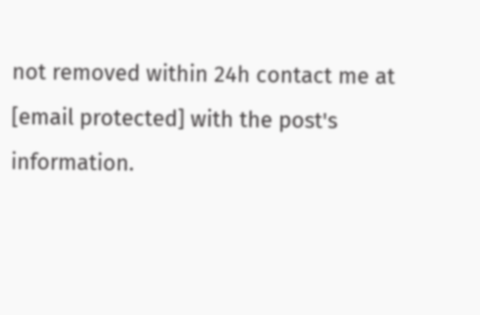not removed within 24h contact me at [email protected] with the post's information.